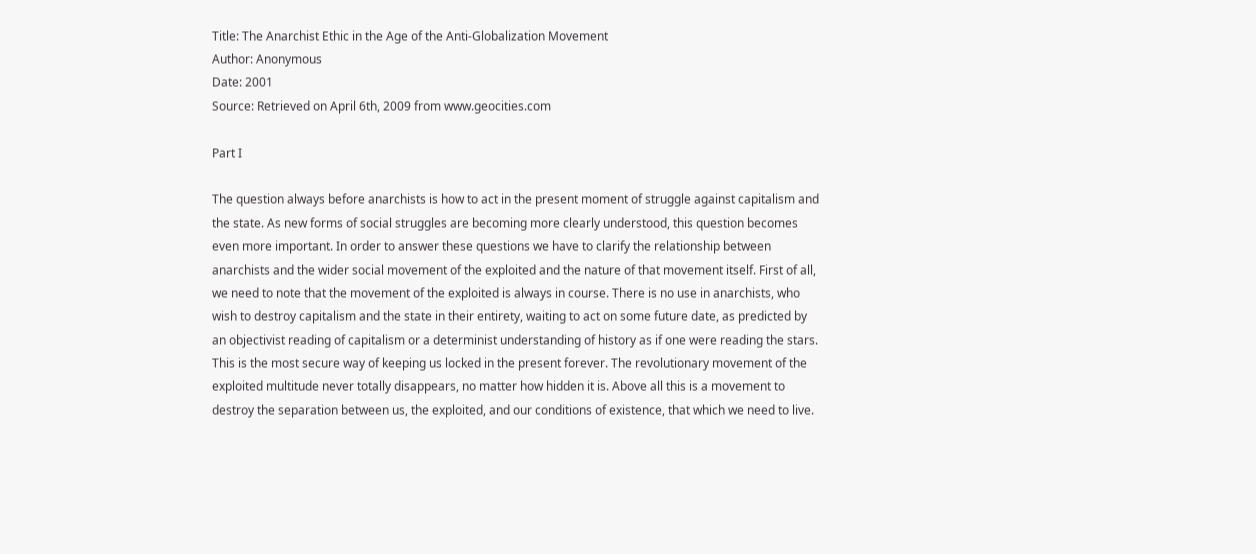Title: The Anarchist Ethic in the Age of the Anti-Globalization Movement
Author: Anonymous
Date: 2001
Source: Retrieved on April 6th, 2009 from www.geocities.com

Part I

The question always before anarchists is how to act in the present moment of struggle against capitalism and the state. As new forms of social struggles are becoming more clearly understood, this question becomes even more important. In order to answer these questions we have to clarify the relationship between anarchists and the wider social movement of the exploited and the nature of that movement itself. First of all, we need to note that the movement of the exploited is always in course. There is no use in anarchists, who wish to destroy capitalism and the state in their entirety, waiting to act on some future date, as predicted by an objectivist reading of capitalism or a determinist understanding of history as if one were reading the stars. This is the most secure way of keeping us locked in the present forever. The revolutionary movement of the exploited multitude never totally disappears, no matter how hidden it is. Above all this is a movement to destroy the separation between us, the exploited, and our conditions of existence, that which we need to live.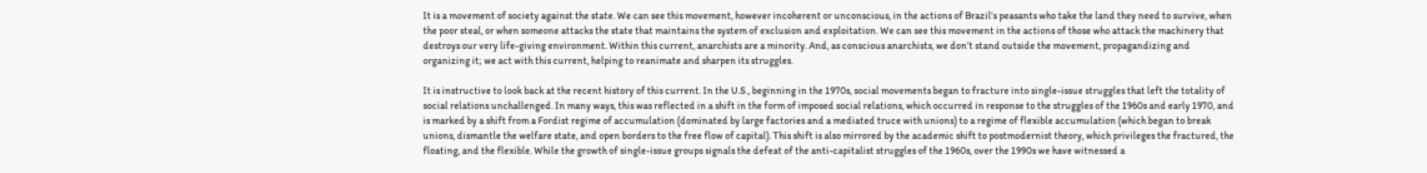It is a movement of society against the state. We can see this movement, however incoherent or unconscious, in the actions of Brazil’s peasants who take the land they need to survive, when the poor steal, or when someone attacks the state that maintains the system of exclusion and exploitation. We can see this movement in the actions of those who attack the machinery that destroys our very life-giving environment. Within this current, anarchists are a minority. And, as conscious anarchists, we don’t stand outside the movement, propagandizing and organizing it; we act with this current, helping to reanimate and sharpen its struggles.

It is instructive to look back at the recent history of this current. In the U.S., beginning in the 1970s, social movements began to fracture into single-issue struggles that left the totality of social relations unchallenged. In many ways, this was reflected in a shift in the form of imposed social relations, which occurred in response to the struggles of the 1960s and early 1970, and is marked by a shift from a Fordist regime of accumulation (dominated by large factories and a mediated truce with unions) to a regime of flexible accumulation (which began to break unions, dismantle the welfare state, and open borders to the free flow of capital). This shift is also mirrored by the academic shift to postmodernist theory, which privileges the fractured, the floating, and the flexible. While the growth of single-issue groups signals the defeat of the anti-capitalist struggles of the 1960s, over the 1990s we have witnessed a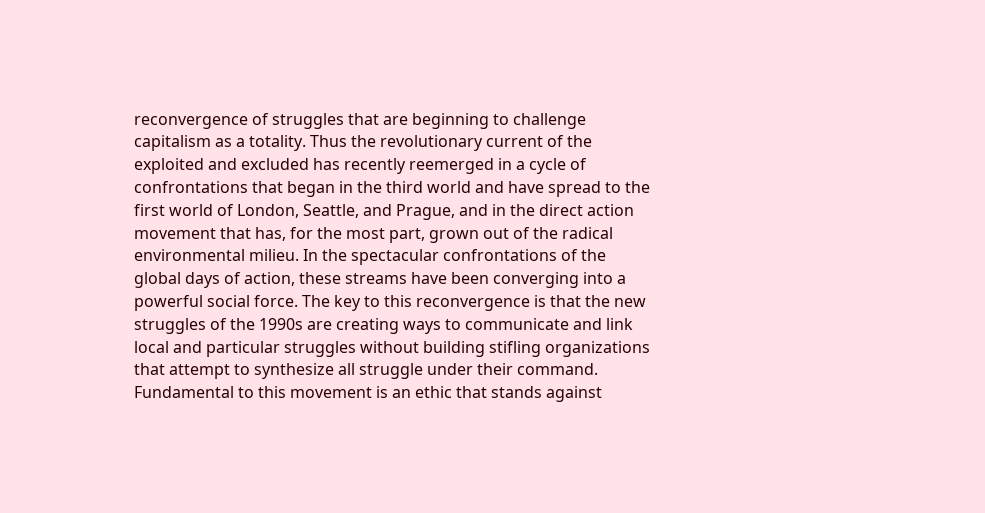reconvergence of struggles that are beginning to challenge capitalism as a totality. Thus the revolutionary current of the exploited and excluded has recently reemerged in a cycle of confrontations that began in the third world and have spread to the first world of London, Seattle, and Prague, and in the direct action movement that has, for the most part, grown out of the radical environmental milieu. In the spectacular confrontations of the global days of action, these streams have been converging into a powerful social force. The key to this reconvergence is that the new struggles of the 1990s are creating ways to communicate and link local and particular struggles without building stifling organizations that attempt to synthesize all struggle under their command. Fundamental to this movement is an ethic that stands against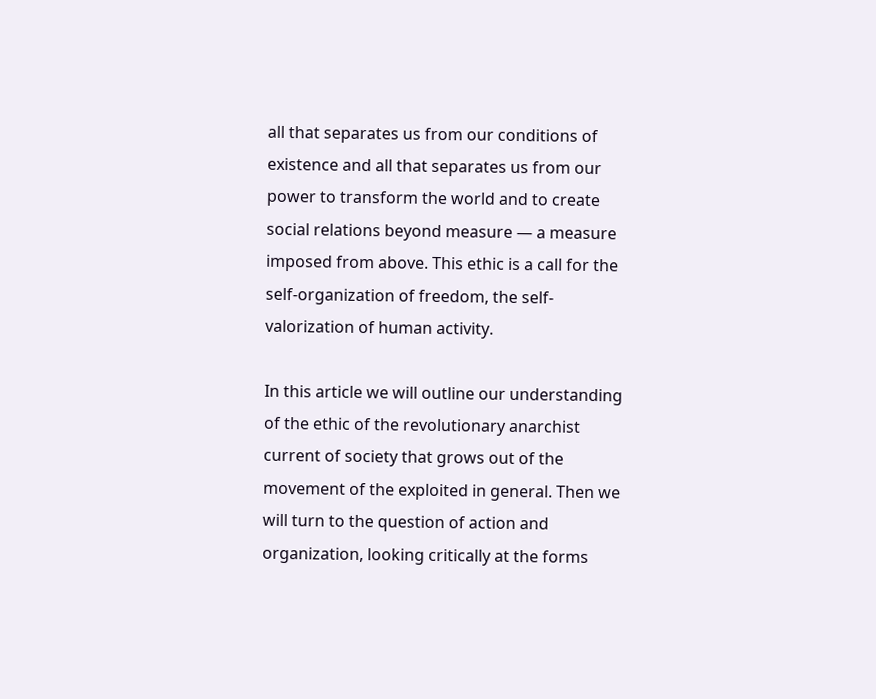all that separates us from our conditions of existence and all that separates us from our power to transform the world and to create social relations beyond measure — a measure imposed from above. This ethic is a call for the self-organization of freedom, the self-valorization of human activity.

In this article we will outline our understanding of the ethic of the revolutionary anarchist current of society that grows out of the movement of the exploited in general. Then we will turn to the question of action and organization, looking critically at the forms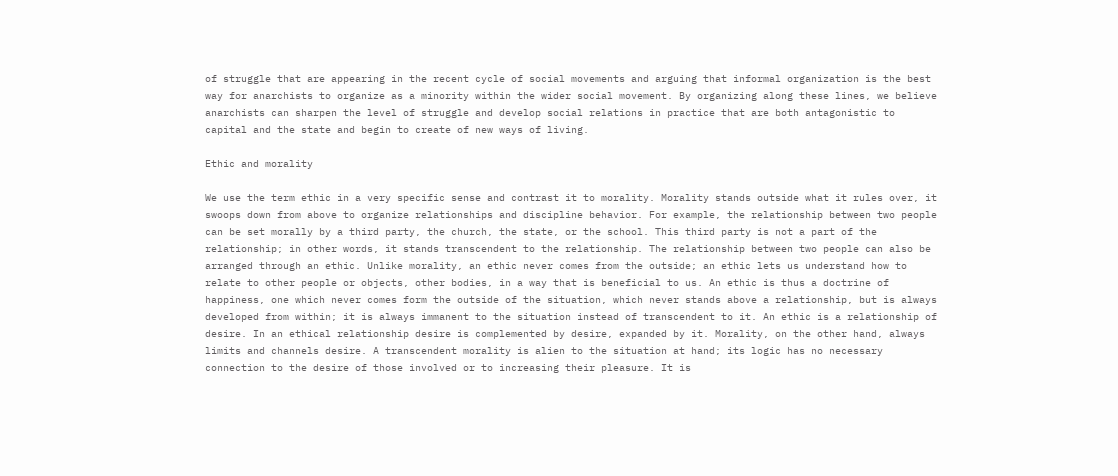of struggle that are appearing in the recent cycle of social movements and arguing that informal organization is the best way for anarchists to organize as a minority within the wider social movement. By organizing along these lines, we believe anarchists can sharpen the level of struggle and develop social relations in practice that are both antagonistic to capital and the state and begin to create of new ways of living.

Ethic and morality

We use the term ethic in a very specific sense and contrast it to morality. Morality stands outside what it rules over, it swoops down from above to organize relationships and discipline behavior. For example, the relationship between two people can be set morally by a third party, the church, the state, or the school. This third party is not a part of the relationship; in other words, it stands transcendent to the relationship. The relationship between two people can also be arranged through an ethic. Unlike morality, an ethic never comes from the outside; an ethic lets us understand how to relate to other people or objects, other bodies, in a way that is beneficial to us. An ethic is thus a doctrine of happiness, one which never comes form the outside of the situation, which never stands above a relationship, but is always developed from within; it is always immanent to the situation instead of transcendent to it. An ethic is a relationship of desire. In an ethical relationship desire is complemented by desire, expanded by it. Morality, on the other hand, always limits and channels desire. A transcendent morality is alien to the situation at hand; its logic has no necessary connection to the desire of those involved or to increasing their pleasure. It is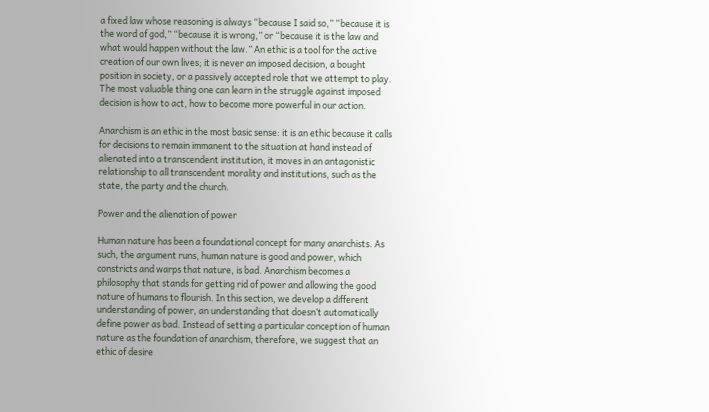a fixed law whose reasoning is always “because I said so,” “because it is the word of god,” “because it is wrong,” or “because it is the law and what would happen without the law.” An ethic is a tool for the active creation of our own lives; it is never an imposed decision, a bought position in society, or a passively accepted role that we attempt to play. The most valuable thing one can learn in the struggle against imposed decision is how to act, how to become more powerful in our action.

Anarchism is an ethic in the most basic sense: it is an ethic because it calls for decisions to remain immanent to the situation at hand instead of alienated into a transcendent institution, it moves in an antagonistic relationship to all transcendent morality and institutions, such as the state, the party and the church.

Power and the alienation of power

Human nature has been a foundational concept for many anarchists. As such, the argument runs, human nature is good and power, which constricts and warps that nature, is bad. Anarchism becomes a philosophy that stands for getting rid of power and allowing the good nature of humans to flourish. In this section, we develop a different understanding of power, an understanding that doesn’t automatically define power as bad. Instead of setting a particular conception of human nature as the foundation of anarchism, therefore, we suggest that an ethic of desire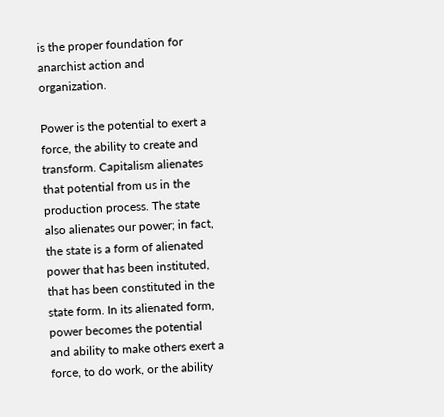is the proper foundation for anarchist action and organization.

Power is the potential to exert a force, the ability to create and transform. Capitalism alienates that potential from us in the production process. The state also alienates our power; in fact, the state is a form of alienated power that has been instituted, that has been constituted in the state form. In its alienated form, power becomes the potential and ability to make others exert a force, to do work, or the ability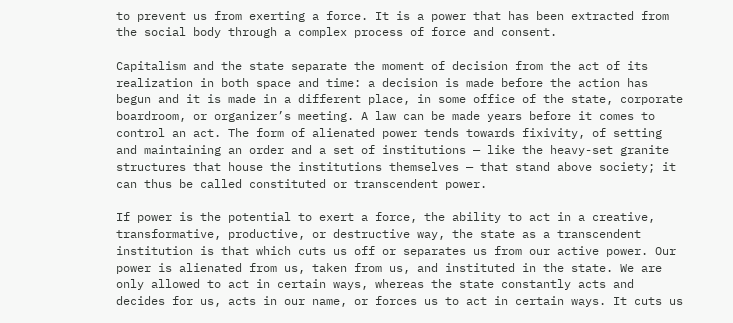to prevent us from exerting a force. It is a power that has been extracted from the social body through a complex process of force and consent.

Capitalism and the state separate the moment of decision from the act of its realization in both space and time: a decision is made before the action has begun and it is made in a different place, in some office of the state, corporate boardroom, or organizer’s meeting. A law can be made years before it comes to control an act. The form of alienated power tends towards fixivity, of setting and maintaining an order and a set of institutions — like the heavy-set granite structures that house the institutions themselves — that stand above society; it can thus be called constituted or transcendent power.

If power is the potential to exert a force, the ability to act in a creative, transformative, productive, or destructive way, the state as a transcendent institution is that which cuts us off or separates us from our active power. Our power is alienated from us, taken from us, and instituted in the state. We are only allowed to act in certain ways, whereas the state constantly acts and decides for us, acts in our name, or forces us to act in certain ways. It cuts us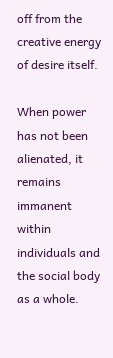off from the creative energy of desire itself.

When power has not been alienated, it remains immanent within individuals and the social body as a whole.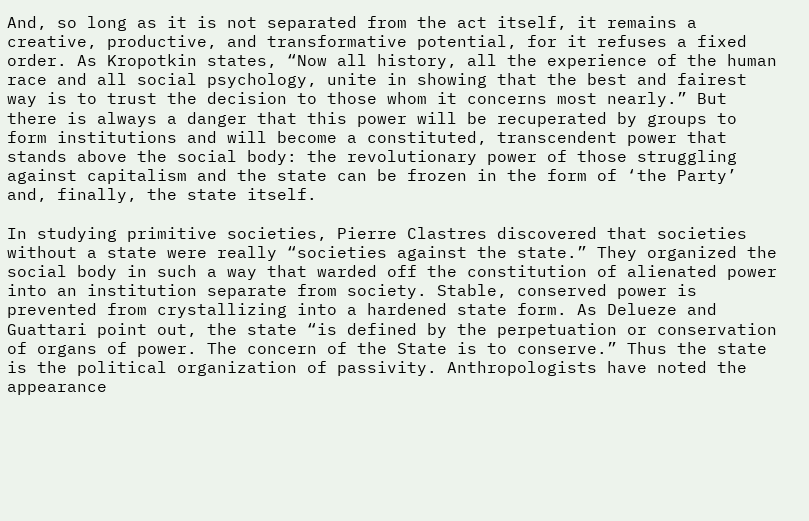And, so long as it is not separated from the act itself, it remains a creative, productive, and transformative potential, for it refuses a fixed order. As Kropotkin states, “Now all history, all the experience of the human race and all social psychology, unite in showing that the best and fairest way is to trust the decision to those whom it concerns most nearly.” But there is always a danger that this power will be recuperated by groups to form institutions and will become a constituted, transcendent power that stands above the social body: the revolutionary power of those struggling against capitalism and the state can be frozen in the form of ‘the Party’ and, finally, the state itself.

In studying primitive societies, Pierre Clastres discovered that societies without a state were really “societies against the state.” They organized the social body in such a way that warded off the constitution of alienated power into an institution separate from society. Stable, conserved power is prevented from crystallizing into a hardened state form. As Delueze and Guattari point out, the state “is defined by the perpetuation or conservation of organs of power. The concern of the State is to conserve.” Thus the state is the political organization of passivity. Anthropologists have noted the appearance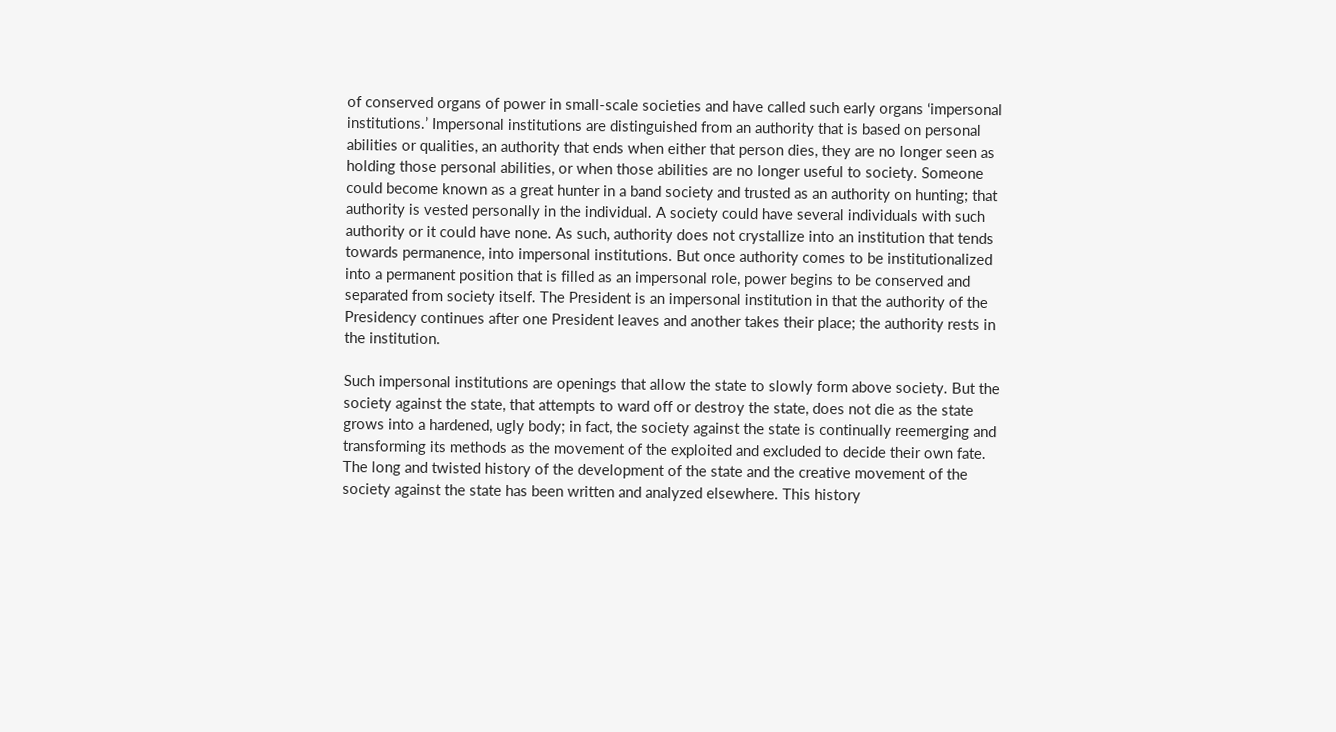of conserved organs of power in small-scale societies and have called such early organs ‘impersonal institutions.’ Impersonal institutions are distinguished from an authority that is based on personal abilities or qualities, an authority that ends when either that person dies, they are no longer seen as holding those personal abilities, or when those abilities are no longer useful to society. Someone could become known as a great hunter in a band society and trusted as an authority on hunting; that authority is vested personally in the individual. A society could have several individuals with such authority or it could have none. As such, authority does not crystallize into an institution that tends towards permanence, into impersonal institutions. But once authority comes to be institutionalized into a permanent position that is filled as an impersonal role, power begins to be conserved and separated from society itself. The President is an impersonal institution in that the authority of the Presidency continues after one President leaves and another takes their place; the authority rests in the institution.

Such impersonal institutions are openings that allow the state to slowly form above society. But the society against the state, that attempts to ward off or destroy the state, does not die as the state grows into a hardened, ugly body; in fact, the society against the state is continually reemerging and transforming its methods as the movement of the exploited and excluded to decide their own fate. The long and twisted history of the development of the state and the creative movement of the society against the state has been written and analyzed elsewhere. This history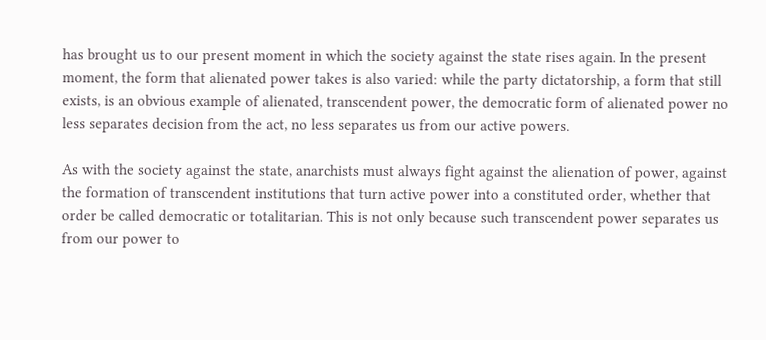has brought us to our present moment in which the society against the state rises again. In the present moment, the form that alienated power takes is also varied: while the party dictatorship, a form that still exists, is an obvious example of alienated, transcendent power, the democratic form of alienated power no less separates decision from the act, no less separates us from our active powers.

As with the society against the state, anarchists must always fight against the alienation of power, against the formation of transcendent institutions that turn active power into a constituted order, whether that order be called democratic or totalitarian. This is not only because such transcendent power separates us from our power to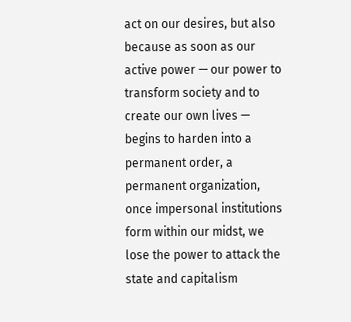act on our desires, but also because as soon as our active power — our power to transform society and to create our own lives — begins to harden into a permanent order, a permanent organization, once impersonal institutions form within our midst, we lose the power to attack the state and capitalism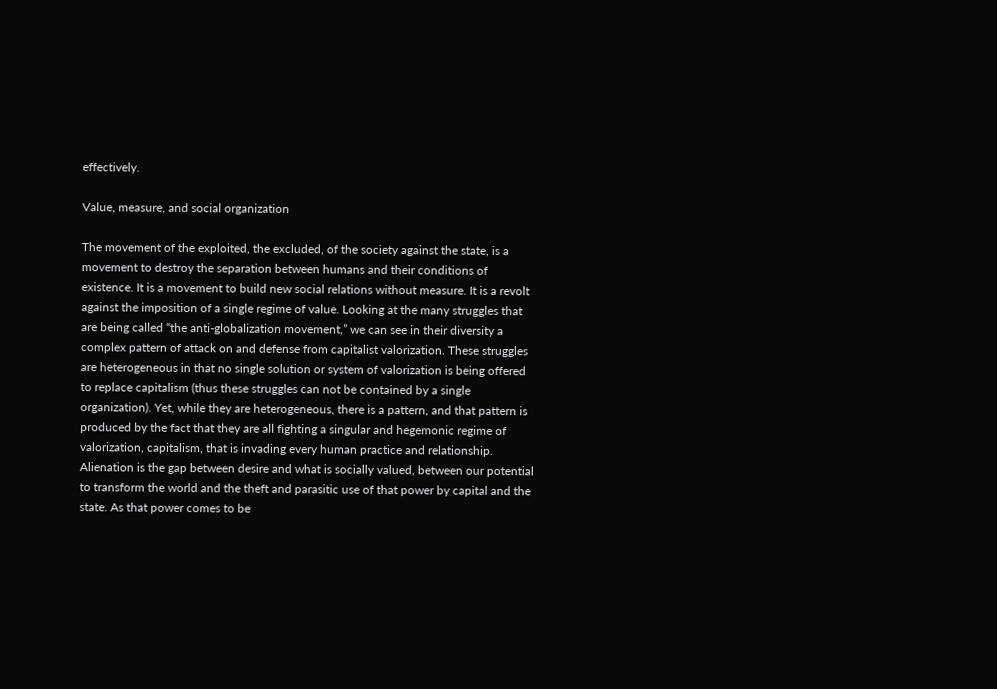effectively.

Value, measure, and social organization

The movement of the exploited, the excluded, of the society against the state, is a movement to destroy the separation between humans and their conditions of existence. It is a movement to build new social relations without measure. It is a revolt against the imposition of a single regime of value. Looking at the many struggles that are being called “the anti-globalization movement,” we can see in their diversity a complex pattern of attack on and defense from capitalist valorization. These struggles are heterogeneous in that no single solution or system of valorization is being offered to replace capitalism (thus these struggles can not be contained by a single organization). Yet, while they are heterogeneous, there is a pattern, and that pattern is produced by the fact that they are all fighting a singular and hegemonic regime of valorization, capitalism, that is invading every human practice and relationship. Alienation is the gap between desire and what is socially valued, between our potential to transform the world and the theft and parasitic use of that power by capital and the state. As that power comes to be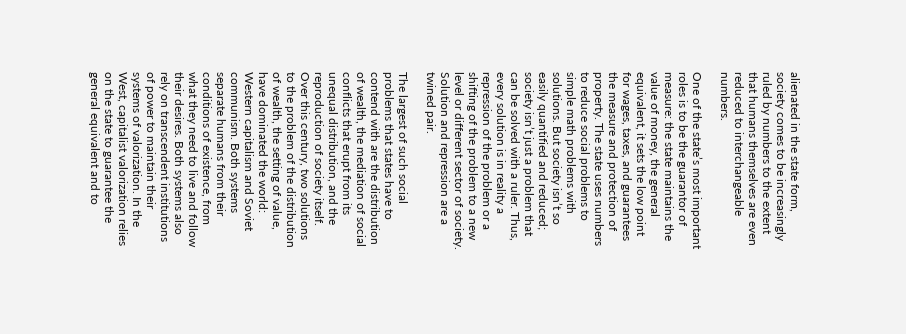alienated in the state form, society comes to be increasingly ruled by numbers to the extent that humans themselves are even reduced to interchangeable numbers.

One of the state’s most important roles is to be the guarantor of measure: the state maintains the value of money, the general equivalent, it sets the low point for wages, taxes, and guarantees the measure and protection of property. The state uses numbers to reduce social problems to simple math problems with solutions. But society isn’t so easily quantified and reduced; society isn’t just a problem that can be solved with a ruler. Thus, every solution is in reality a repression of the problem or a shifting of the problem to a new level or different sector of society. Solution and repression are a twined pair.

The largest of such social problems that states have to contend with are the distribution of wealth, the mediation of social conflicts that erupt from its unequal distribution, and the reproduction of society itself. Over this century, two solutions to the problem of the distribution of wealth, the setting of value, have dominated the world: Western capitalism and Soviet communism. Both systems separate humans from their conditions of existence, from what they need to live and follow their desires. Both systems also rely on transcendent institutions of power to maintain their systems of valorization. In the West, capitalist valorization relies on the state to guarantee the general equivalent and to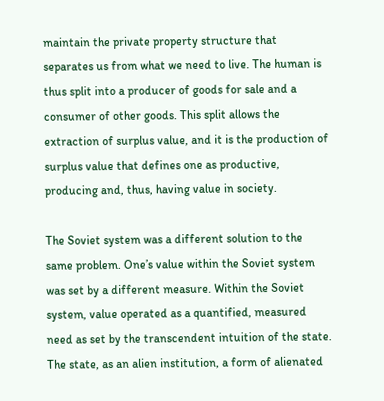maintain the private property structure that separates us from what we need to live. The human is thus split into a producer of goods for sale and a consumer of other goods. This split allows the extraction of surplus value, and it is the production of surplus value that defines one as productive, producing and, thus, having value in society.

The Soviet system was a different solution to the same problem. One’s value within the Soviet system was set by a different measure. Within the Soviet system, value operated as a quantified, measured need as set by the transcendent intuition of the state. The state, as an alien institution, a form of alienated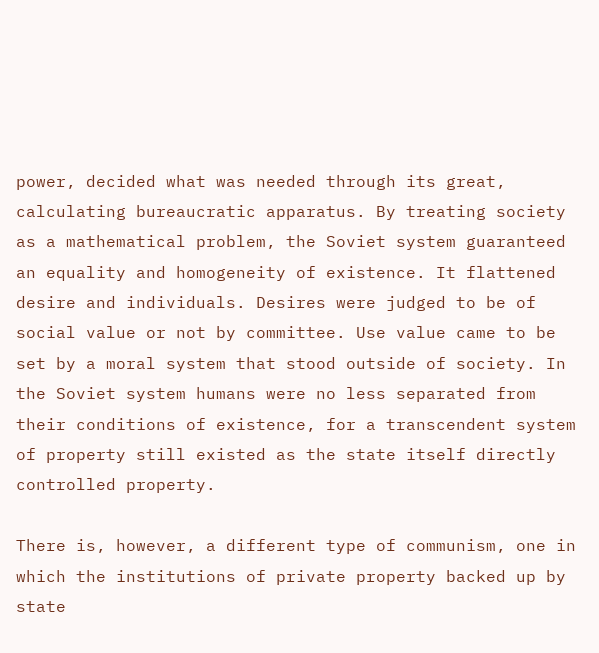power, decided what was needed through its great, calculating bureaucratic apparatus. By treating society as a mathematical problem, the Soviet system guaranteed an equality and homogeneity of existence. It flattened desire and individuals. Desires were judged to be of social value or not by committee. Use value came to be set by a moral system that stood outside of society. In the Soviet system humans were no less separated from their conditions of existence, for a transcendent system of property still existed as the state itself directly controlled property.

There is, however, a different type of communism, one in which the institutions of private property backed up by state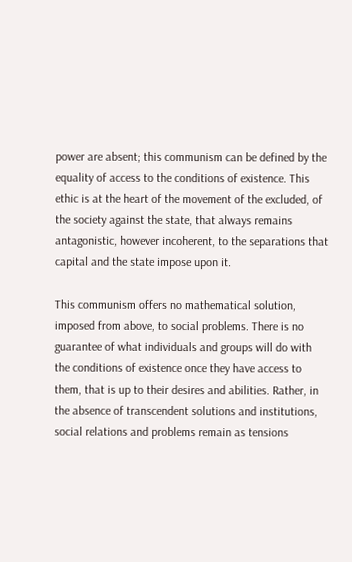power are absent; this communism can be defined by the equality of access to the conditions of existence. This ethic is at the heart of the movement of the excluded, of the society against the state, that always remains antagonistic, however incoherent, to the separations that capital and the state impose upon it.

This communism offers no mathematical solution, imposed from above, to social problems. There is no guarantee of what individuals and groups will do with the conditions of existence once they have access to them, that is up to their desires and abilities. Rather, in the absence of transcendent solutions and institutions, social relations and problems remain as tensions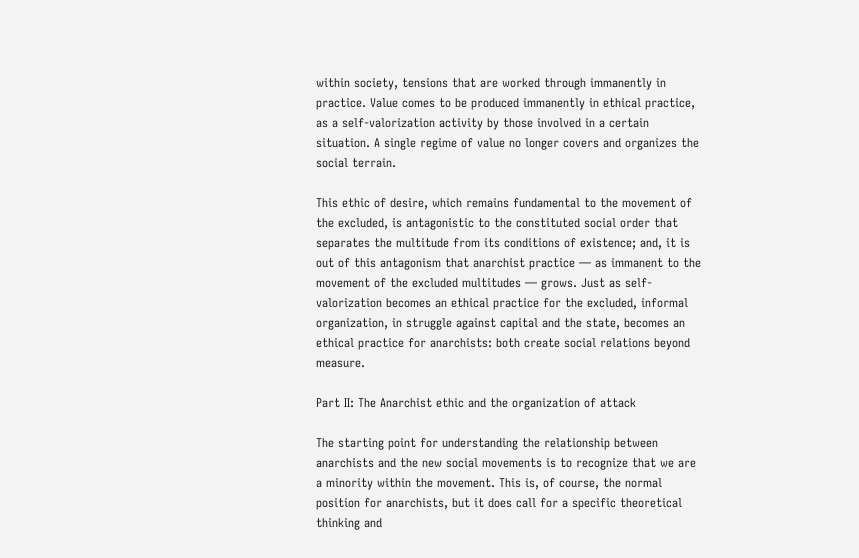within society, tensions that are worked through immanently in practice. Value comes to be produced immanently in ethical practice, as a self-valorization activity by those involved in a certain situation. A single regime of value no longer covers and organizes the social terrain.

This ethic of desire, which remains fundamental to the movement of the excluded, is antagonistic to the constituted social order that separates the multitude from its conditions of existence; and, it is out of this antagonism that anarchist practice — as immanent to the movement of the excluded multitudes — grows. Just as self-valorization becomes an ethical practice for the excluded, informal organization, in struggle against capital and the state, becomes an ethical practice for anarchists: both create social relations beyond measure.

Part II: The Anarchist ethic and the organization of attack

The starting point for understanding the relationship between anarchists and the new social movements is to recognize that we are a minority within the movement. This is, of course, the normal position for anarchists, but it does call for a specific theoretical thinking and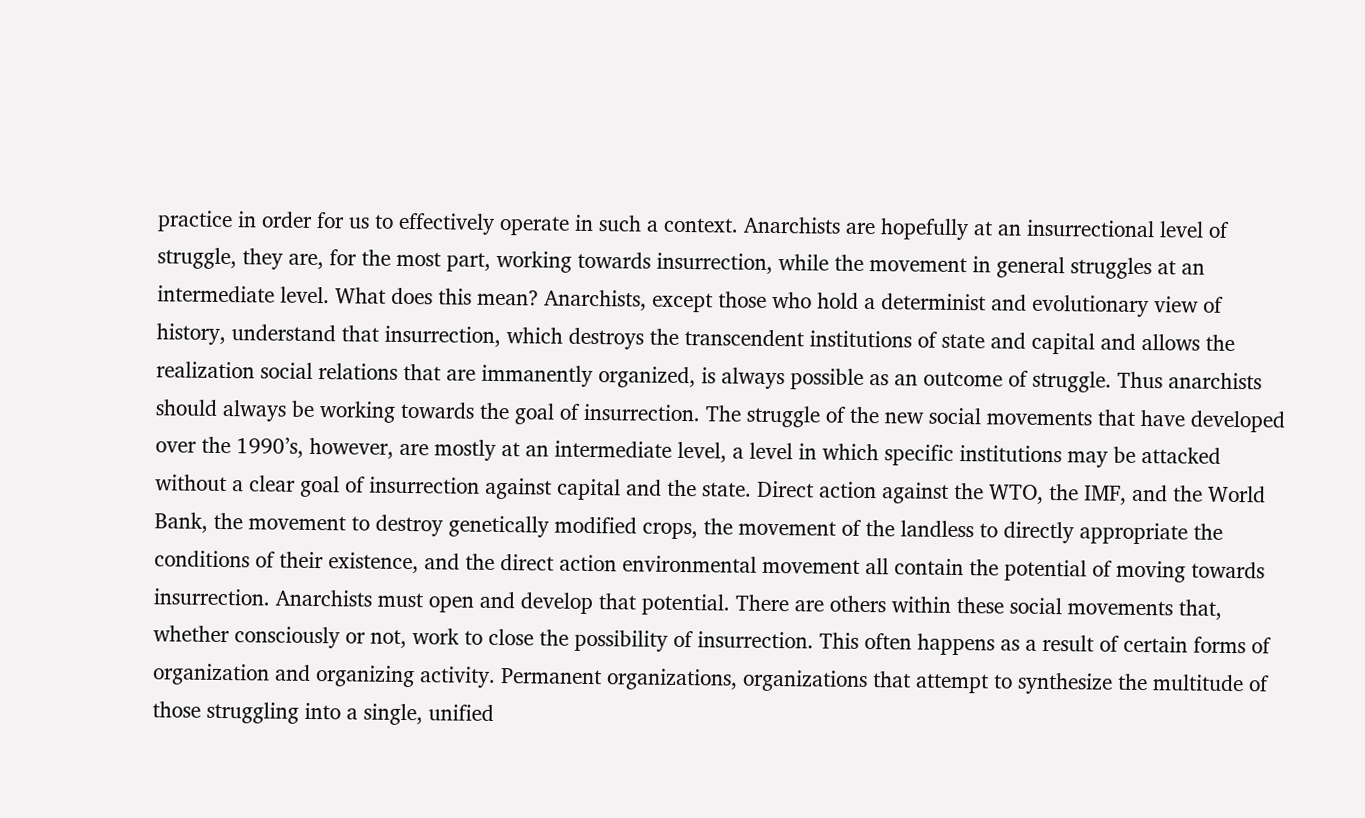practice in order for us to effectively operate in such a context. Anarchists are hopefully at an insurrectional level of struggle, they are, for the most part, working towards insurrection, while the movement in general struggles at an intermediate level. What does this mean? Anarchists, except those who hold a determinist and evolutionary view of history, understand that insurrection, which destroys the transcendent institutions of state and capital and allows the realization social relations that are immanently organized, is always possible as an outcome of struggle. Thus anarchists should always be working towards the goal of insurrection. The struggle of the new social movements that have developed over the 1990’s, however, are mostly at an intermediate level, a level in which specific institutions may be attacked without a clear goal of insurrection against capital and the state. Direct action against the WTO, the IMF, and the World Bank, the movement to destroy genetically modified crops, the movement of the landless to directly appropriate the conditions of their existence, and the direct action environmental movement all contain the potential of moving towards insurrection. Anarchists must open and develop that potential. There are others within these social movements that, whether consciously or not, work to close the possibility of insurrection. This often happens as a result of certain forms of organization and organizing activity. Permanent organizations, organizations that attempt to synthesize the multitude of those struggling into a single, unified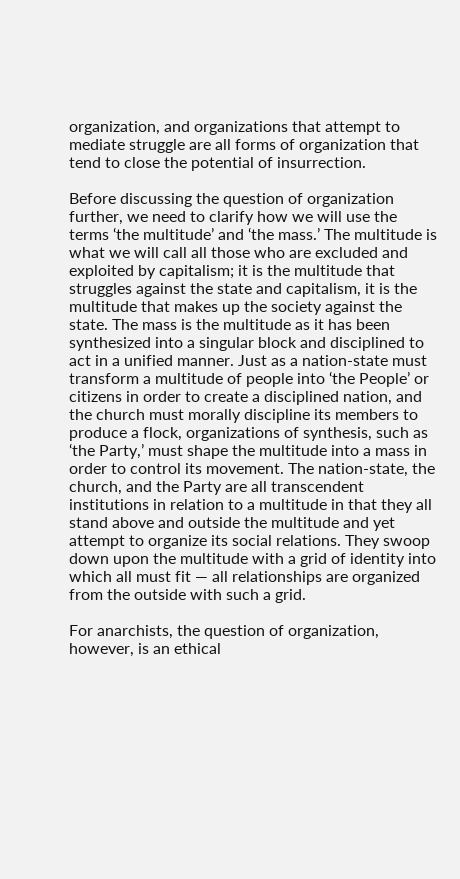organization, and organizations that attempt to mediate struggle are all forms of organization that tend to close the potential of insurrection.

Before discussing the question of organization further, we need to clarify how we will use the terms ‘the multitude’ and ‘the mass.’ The multitude is what we will call all those who are excluded and exploited by capitalism; it is the multitude that struggles against the state and capitalism, it is the multitude that makes up the society against the state. The mass is the multitude as it has been synthesized into a singular block and disciplined to act in a unified manner. Just as a nation-state must transform a multitude of people into ‘the People’ or citizens in order to create a disciplined nation, and the church must morally discipline its members to produce a flock, organizations of synthesis, such as ‘the Party,’ must shape the multitude into a mass in order to control its movement. The nation-state, the church, and the Party are all transcendent institutions in relation to a multitude in that they all stand above and outside the multitude and yet attempt to organize its social relations. They swoop down upon the multitude with a grid of identity into which all must fit — all relationships are organized from the outside with such a grid.

For anarchists, the question of organization, however, is an ethical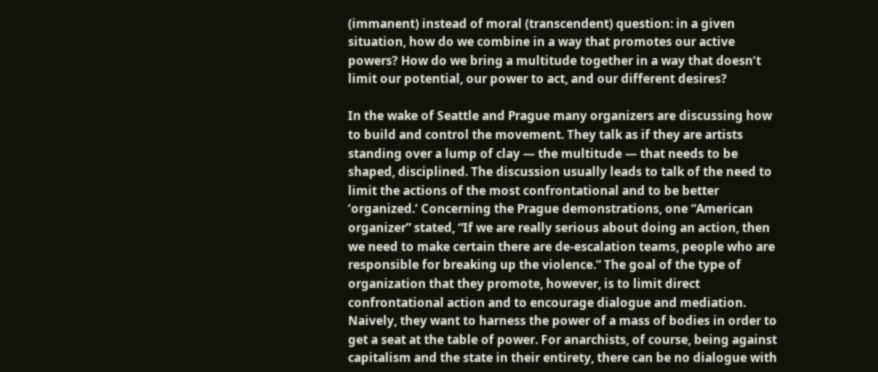(immanent) instead of moral (transcendent) question: in a given situation, how do we combine in a way that promotes our active powers? How do we bring a multitude together in a way that doesn’t limit our potential, our power to act, and our different desires?

In the wake of Seattle and Prague many organizers are discussing how to build and control the movement. They talk as if they are artists standing over a lump of clay — the multitude — that needs to be shaped, disciplined. The discussion usually leads to talk of the need to limit the actions of the most confrontational and to be better ‘organized.’ Concerning the Prague demonstrations, one “American organizer” stated, “If we are really serious about doing an action, then we need to make certain there are de-escalation teams, people who are responsible for breaking up the violence.” The goal of the type of organization that they promote, however, is to limit direct confrontational action and to encourage dialogue and mediation. Naively, they want to harness the power of a mass of bodies in order to get a seat at the table of power. For anarchists, of course, being against capitalism and the state in their entirety, there can be no dialogue with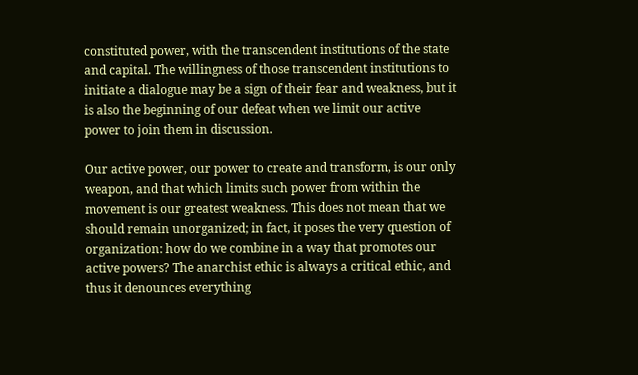constituted power, with the transcendent institutions of the state and capital. The willingness of those transcendent institutions to initiate a dialogue may be a sign of their fear and weakness, but it is also the beginning of our defeat when we limit our active power to join them in discussion.

Our active power, our power to create and transform, is our only weapon, and that which limits such power from within the movement is our greatest weakness. This does not mean that we should remain unorganized; in fact, it poses the very question of organization: how do we combine in a way that promotes our active powers? The anarchist ethic is always a critical ethic, and thus it denounces everything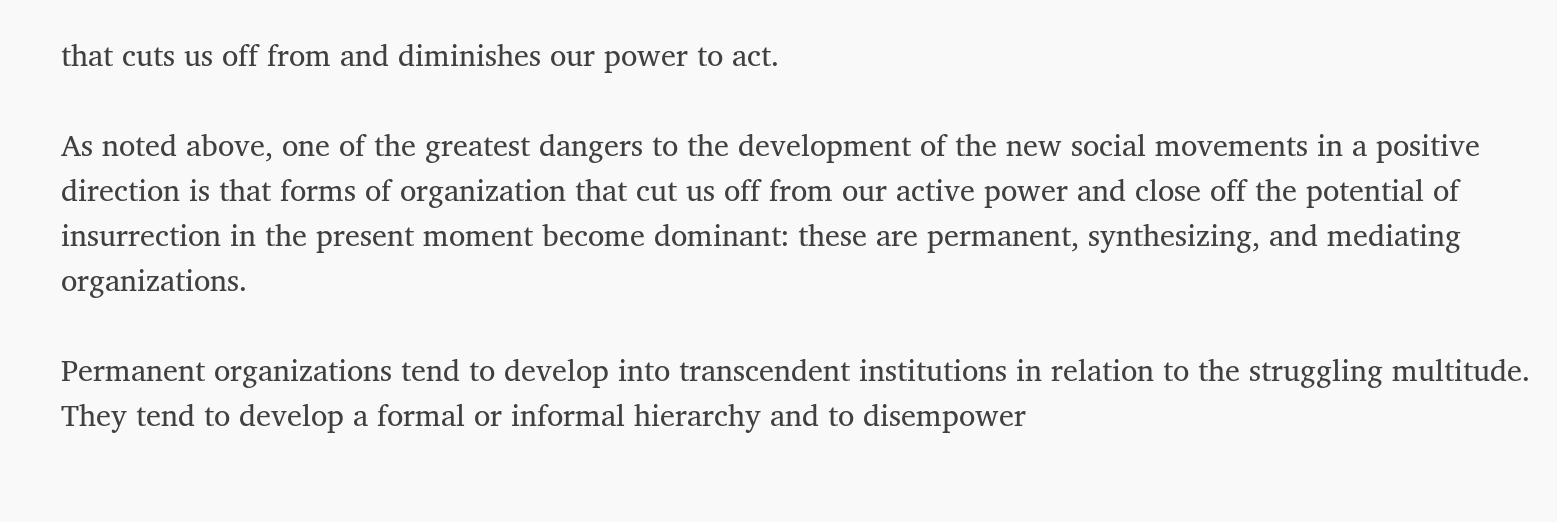that cuts us off from and diminishes our power to act.

As noted above, one of the greatest dangers to the development of the new social movements in a positive direction is that forms of organization that cut us off from our active power and close off the potential of insurrection in the present moment become dominant: these are permanent, synthesizing, and mediating organizations.

Permanent organizations tend to develop into transcendent institutions in relation to the struggling multitude. They tend to develop a formal or informal hierarchy and to disempower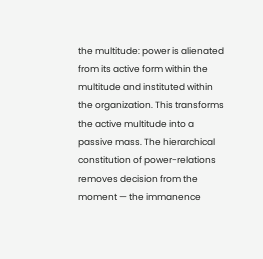the multitude: power is alienated from its active form within the multitude and instituted within the organization. This transforms the active multitude into a passive mass. The hierarchical constitution of power-relations removes decision from the moment — the immanence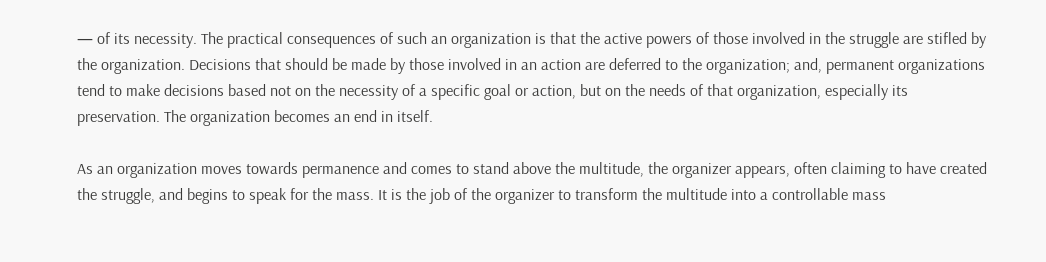— of its necessity. The practical consequences of such an organization is that the active powers of those involved in the struggle are stifled by the organization. Decisions that should be made by those involved in an action are deferred to the organization; and, permanent organizations tend to make decisions based not on the necessity of a specific goal or action, but on the needs of that organization, especially its preservation. The organization becomes an end in itself.

As an organization moves towards permanence and comes to stand above the multitude, the organizer appears, often claiming to have created the struggle, and begins to speak for the mass. It is the job of the organizer to transform the multitude into a controllable mass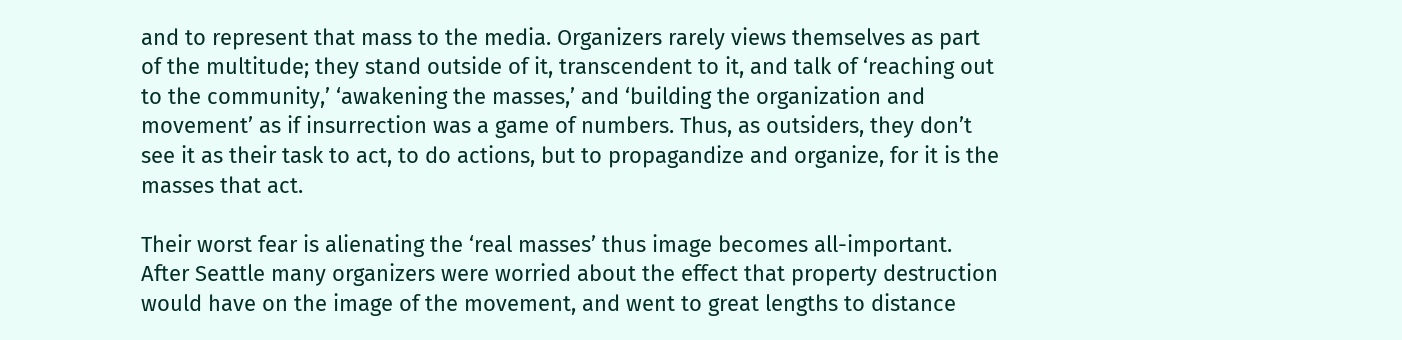and to represent that mass to the media. Organizers rarely views themselves as part of the multitude; they stand outside of it, transcendent to it, and talk of ‘reaching out to the community,’ ‘awakening the masses,’ and ‘building the organization and movement’ as if insurrection was a game of numbers. Thus, as outsiders, they don’t see it as their task to act, to do actions, but to propagandize and organize, for it is the masses that act.

Their worst fear is alienating the ‘real masses’ thus image becomes all-important. After Seattle many organizers were worried about the effect that property destruction would have on the image of the movement, and went to great lengths to distance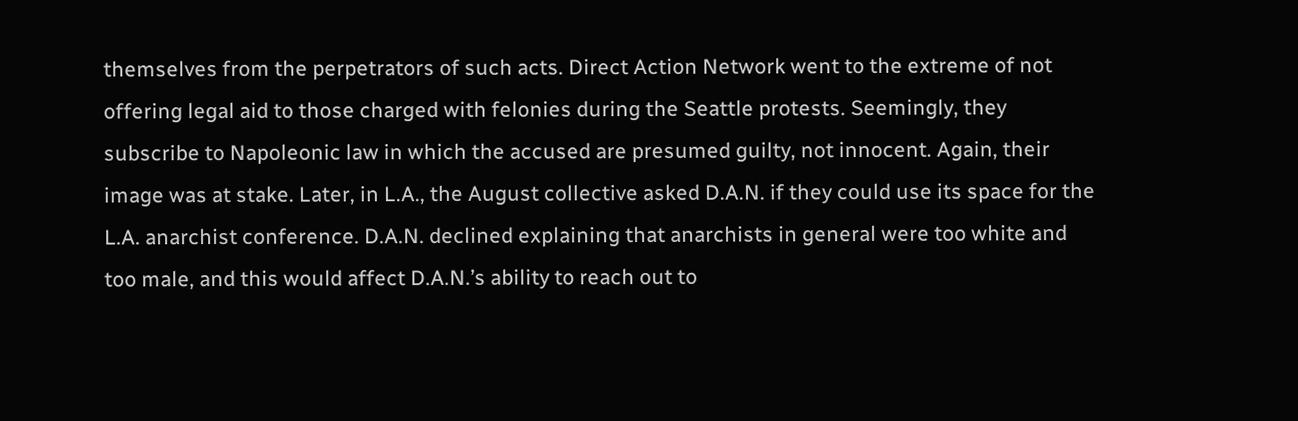themselves from the perpetrators of such acts. Direct Action Network went to the extreme of not offering legal aid to those charged with felonies during the Seattle protests. Seemingly, they subscribe to Napoleonic law in which the accused are presumed guilty, not innocent. Again, their image was at stake. Later, in L.A., the August collective asked D.A.N. if they could use its space for the L.A. anarchist conference. D.A.N. declined explaining that anarchists in general were too white and too male, and this would affect D.A.N.’s ability to reach out to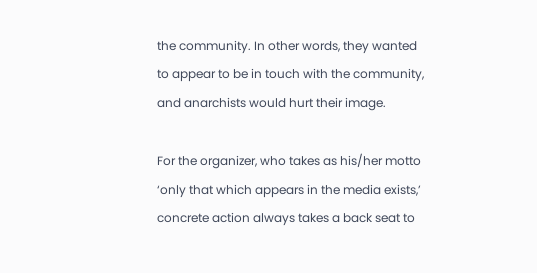the community. In other words, they wanted to appear to be in touch with the community, and anarchists would hurt their image.

For the organizer, who takes as his/her motto ‘only that which appears in the media exists,’ concrete action always takes a back seat to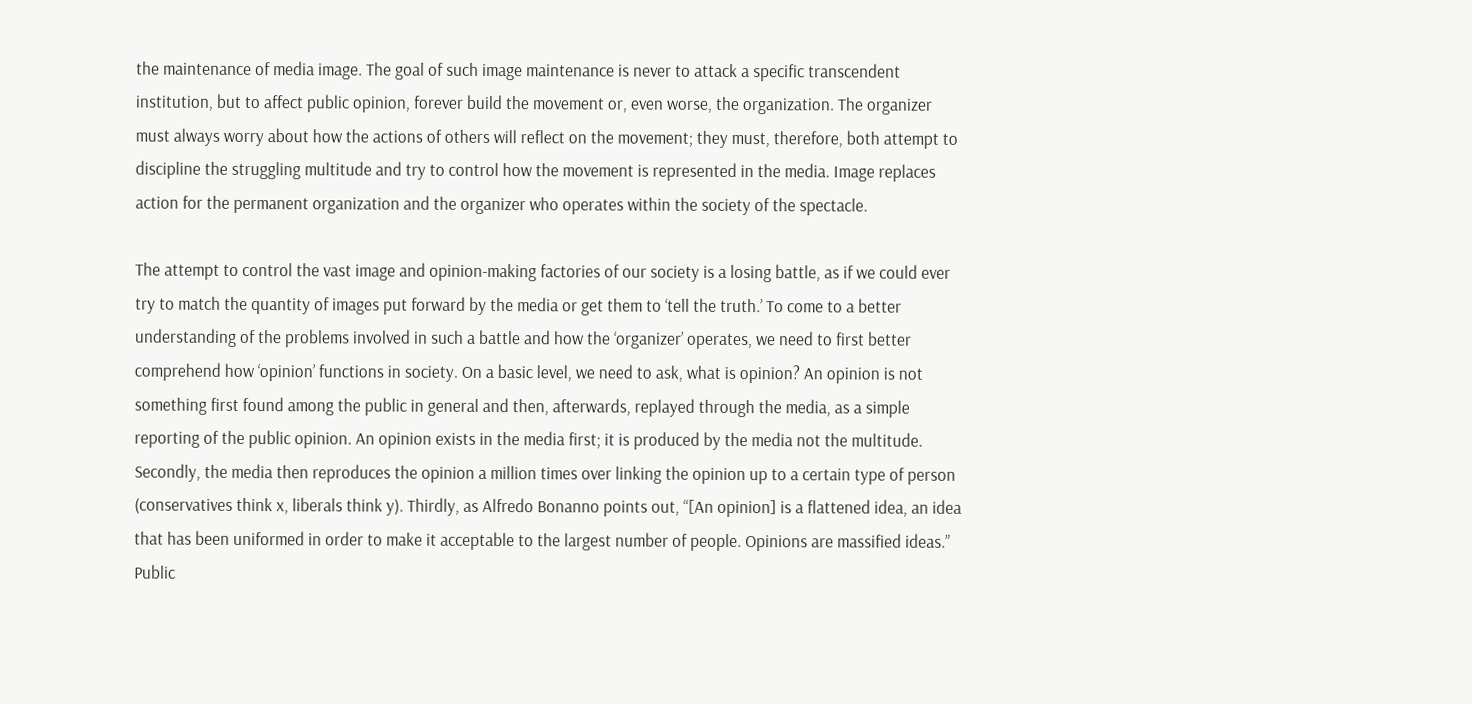the maintenance of media image. The goal of such image maintenance is never to attack a specific transcendent institution, but to affect public opinion, forever build the movement or, even worse, the organization. The organizer must always worry about how the actions of others will reflect on the movement; they must, therefore, both attempt to discipline the struggling multitude and try to control how the movement is represented in the media. Image replaces action for the permanent organization and the organizer who operates within the society of the spectacle.

The attempt to control the vast image and opinion-making factories of our society is a losing battle, as if we could ever try to match the quantity of images put forward by the media or get them to ‘tell the truth.’ To come to a better understanding of the problems involved in such a battle and how the ‘organizer’ operates, we need to first better comprehend how ‘opinion’ functions in society. On a basic level, we need to ask, what is opinion? An opinion is not something first found among the public in general and then, afterwards, replayed through the media, as a simple reporting of the public opinion. An opinion exists in the media first; it is produced by the media not the multitude. Secondly, the media then reproduces the opinion a million times over linking the opinion up to a certain type of person (conservatives think x, liberals think y). Thirdly, as Alfredo Bonanno points out, “[An opinion] is a flattened idea, an idea that has been uniformed in order to make it acceptable to the largest number of people. Opinions are massified ideas.” Public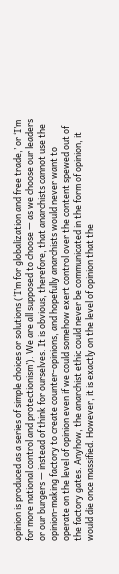opinion is produced as a series of simple choices or solutions (‘I’m for globalization and free trade,’ or ‘I’m for more national control and protectionism’). We are all supposed to choose — as we choose our leaders or our burgers — instead of think for ourselves. It is obvious, therefore, that anarchists cannot use the opinion-making factory to create counter-opinions, and hopefully anarchists would never want to operate on the level of opinion even if we could somehow exert control over the content spewed out of the factory gates. Anyhow, the anarchist ethic could never be communicated in the form of opinion, it would die once massified. However, it is exactly on the level of opinion that the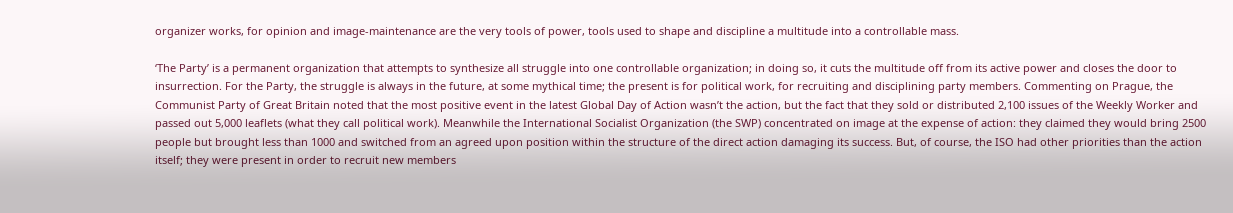organizer works, for opinion and image-maintenance are the very tools of power, tools used to shape and discipline a multitude into a controllable mass.

‘The Party’ is a permanent organization that attempts to synthesize all struggle into one controllable organization; in doing so, it cuts the multitude off from its active power and closes the door to insurrection. For the Party, the struggle is always in the future, at some mythical time; the present is for political work, for recruiting and disciplining party members. Commenting on Prague, the Communist Party of Great Britain noted that the most positive event in the latest Global Day of Action wasn’t the action, but the fact that they sold or distributed 2,100 issues of the Weekly Worker and passed out 5,000 leaflets (what they call political work). Meanwhile the International Socialist Organization (the SWP) concentrated on image at the expense of action: they claimed they would bring 2500 people but brought less than 1000 and switched from an agreed upon position within the structure of the direct action damaging its success. But, of course, the ISO had other priorities than the action itself; they were present in order to recruit new members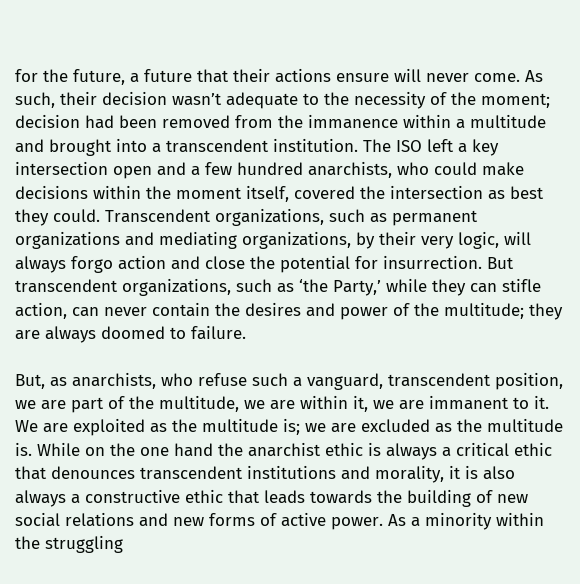for the future, a future that their actions ensure will never come. As such, their decision wasn’t adequate to the necessity of the moment; decision had been removed from the immanence within a multitude and brought into a transcendent institution. The ISO left a key intersection open and a few hundred anarchists, who could make decisions within the moment itself, covered the intersection as best they could. Transcendent organizations, such as permanent organizations and mediating organizations, by their very logic, will always forgo action and close the potential for insurrection. But transcendent organizations, such as ‘the Party,’ while they can stifle action, can never contain the desires and power of the multitude; they are always doomed to failure.

But, as anarchists, who refuse such a vanguard, transcendent position, we are part of the multitude, we are within it, we are immanent to it. We are exploited as the multitude is; we are excluded as the multitude is. While on the one hand the anarchist ethic is always a critical ethic that denounces transcendent institutions and morality, it is also always a constructive ethic that leads towards the building of new social relations and new forms of active power. As a minority within the struggling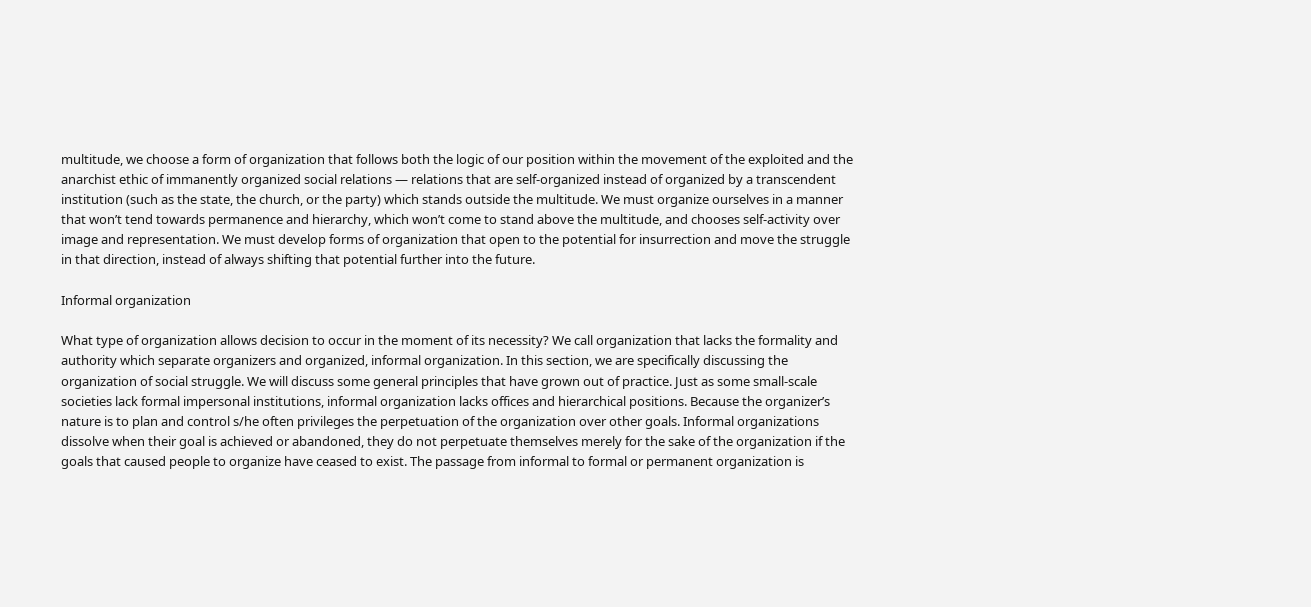multitude, we choose a form of organization that follows both the logic of our position within the movement of the exploited and the anarchist ethic of immanently organized social relations — relations that are self-organized instead of organized by a transcendent institution (such as the state, the church, or the party) which stands outside the multitude. We must organize ourselves in a manner that won’t tend towards permanence and hierarchy, which won’t come to stand above the multitude, and chooses self-activity over image and representation. We must develop forms of organization that open to the potential for insurrection and move the struggle in that direction, instead of always shifting that potential further into the future.

Informal organization

What type of organization allows decision to occur in the moment of its necessity? We call organization that lacks the formality and authority which separate organizers and organized, informal organization. In this section, we are specifically discussing the organization of social struggle. We will discuss some general principles that have grown out of practice. Just as some small-scale societies lack formal impersonal institutions, informal organization lacks offices and hierarchical positions. Because the organizer’s nature is to plan and control s/he often privileges the perpetuation of the organization over other goals. Informal organizations dissolve when their goal is achieved or abandoned, they do not perpetuate themselves merely for the sake of the organization if the goals that caused people to organize have ceased to exist. The passage from informal to formal or permanent organization is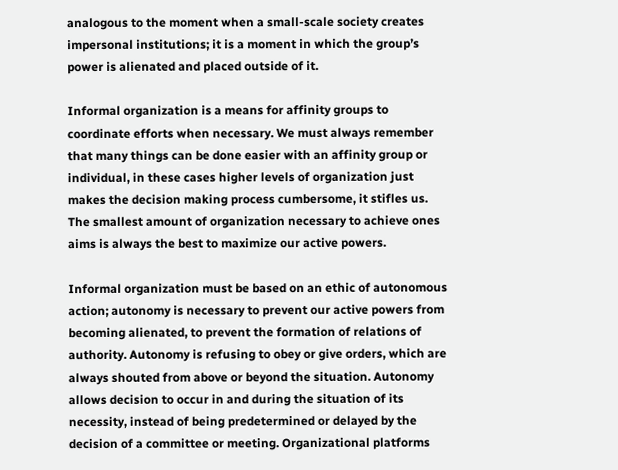analogous to the moment when a small-scale society creates impersonal institutions; it is a moment in which the group’s power is alienated and placed outside of it.

Informal organization is a means for affinity groups to coordinate efforts when necessary. We must always remember that many things can be done easier with an affinity group or individual, in these cases higher levels of organization just makes the decision making process cumbersome, it stifles us. The smallest amount of organization necessary to achieve ones aims is always the best to maximize our active powers.

Informal organization must be based on an ethic of autonomous action; autonomy is necessary to prevent our active powers from becoming alienated, to prevent the formation of relations of authority. Autonomy is refusing to obey or give orders, which are always shouted from above or beyond the situation. Autonomy allows decision to occur in and during the situation of its necessity, instead of being predetermined or delayed by the decision of a committee or meeting. Organizational platforms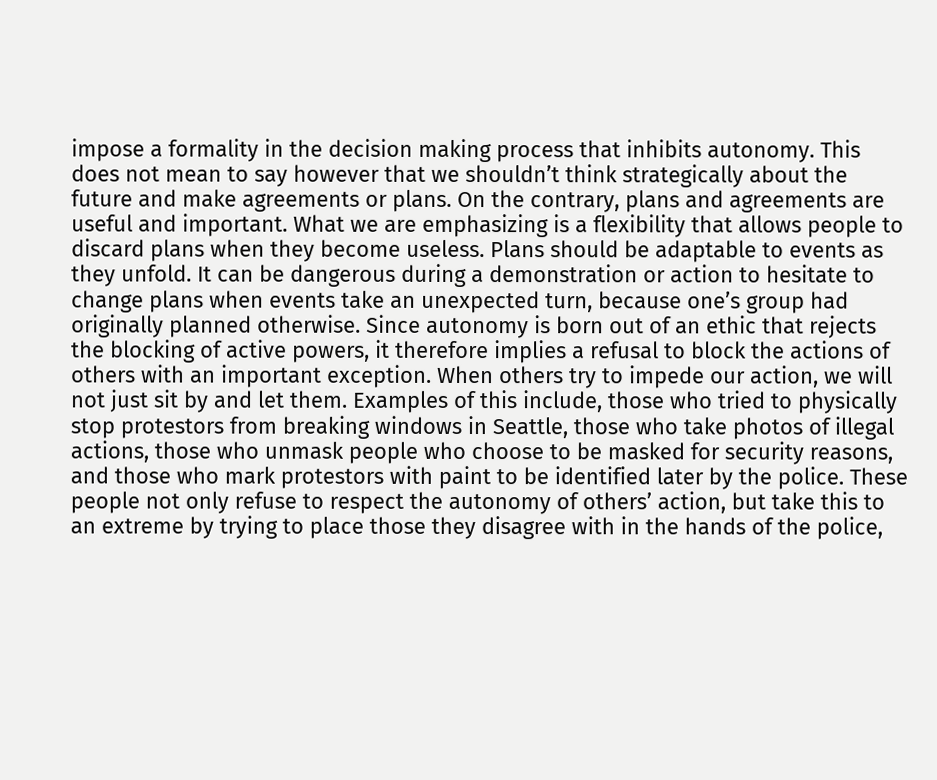impose a formality in the decision making process that inhibits autonomy. This does not mean to say however that we shouldn’t think strategically about the future and make agreements or plans. On the contrary, plans and agreements are useful and important. What we are emphasizing is a flexibility that allows people to discard plans when they become useless. Plans should be adaptable to events as they unfold. It can be dangerous during a demonstration or action to hesitate to change plans when events take an unexpected turn, because one’s group had originally planned otherwise. Since autonomy is born out of an ethic that rejects the blocking of active powers, it therefore implies a refusal to block the actions of others with an important exception. When others try to impede our action, we will not just sit by and let them. Examples of this include, those who tried to physically stop protestors from breaking windows in Seattle, those who take photos of illegal actions, those who unmask people who choose to be masked for security reasons, and those who mark protestors with paint to be identified later by the police. These people not only refuse to respect the autonomy of others’ action, but take this to an extreme by trying to place those they disagree with in the hands of the police,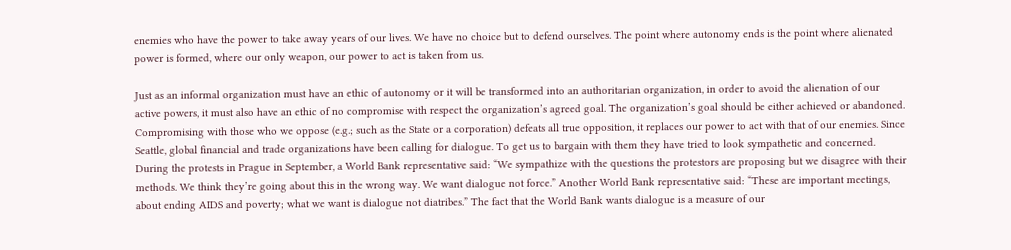enemies who have the power to take away years of our lives. We have no choice but to defend ourselves. The point where autonomy ends is the point where alienated power is formed, where our only weapon, our power to act is taken from us.

Just as an informal organization must have an ethic of autonomy or it will be transformed into an authoritarian organization, in order to avoid the alienation of our active powers, it must also have an ethic of no compromise with respect the organization’s agreed goal. The organization’s goal should be either achieved or abandoned. Compromising with those who we oppose (e.g.; such as the State or a corporation) defeats all true opposition, it replaces our power to act with that of our enemies. Since Seattle, global financial and trade organizations have been calling for dialogue. To get us to bargain with them they have tried to look sympathetic and concerned. During the protests in Prague in September, a World Bank representative said: “We sympathize with the questions the protestors are proposing but we disagree with their methods. We think they’re going about this in the wrong way. We want dialogue not force.” Another World Bank representative said: “These are important meetings, about ending AIDS and poverty; what we want is dialogue not diatribes.” The fact that the World Bank wants dialogue is a measure of our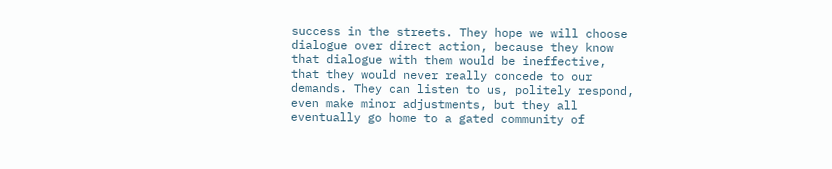success in the streets. They hope we will choose dialogue over direct action, because they know that dialogue with them would be ineffective, that they would never really concede to our demands. They can listen to us, politely respond, even make minor adjustments, but they all eventually go home to a gated community of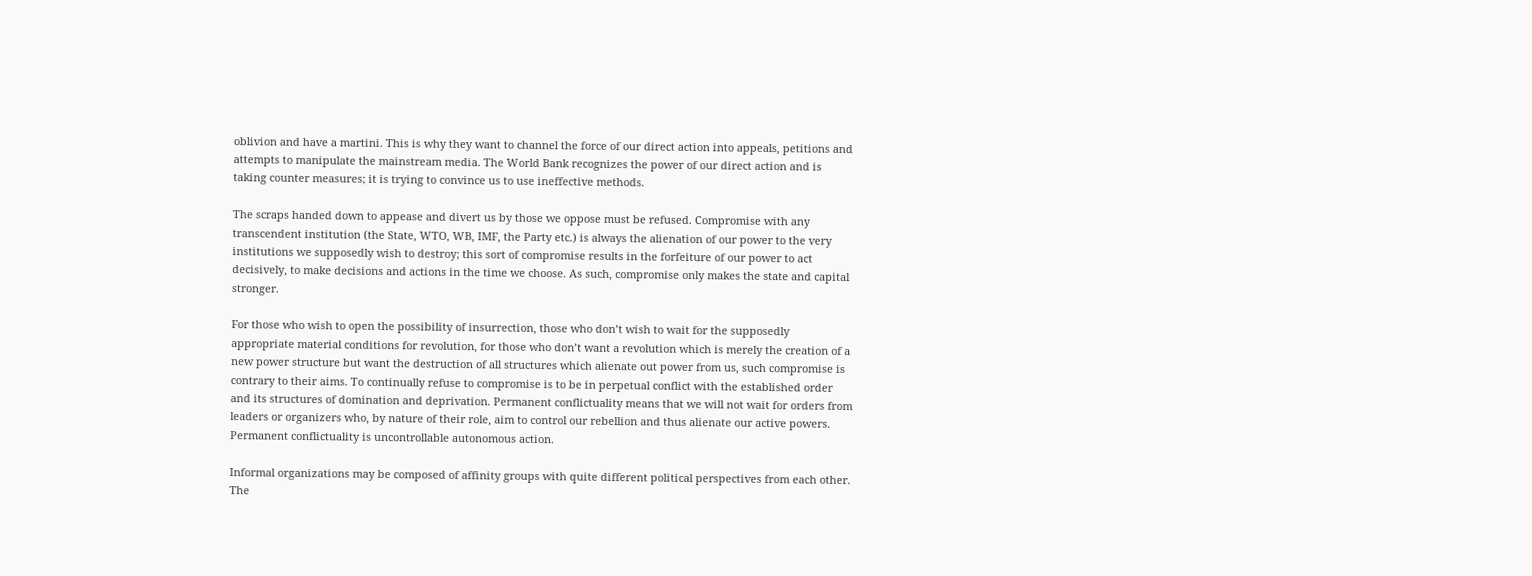oblivion and have a martini. This is why they want to channel the force of our direct action into appeals, petitions and attempts to manipulate the mainstream media. The World Bank recognizes the power of our direct action and is taking counter measures; it is trying to convince us to use ineffective methods.

The scraps handed down to appease and divert us by those we oppose must be refused. Compromise with any transcendent institution (the State, WTO, WB, IMF, the Party etc.) is always the alienation of our power to the very institutions we supposedly wish to destroy; this sort of compromise results in the forfeiture of our power to act decisively, to make decisions and actions in the time we choose. As such, compromise only makes the state and capital stronger.

For those who wish to open the possibility of insurrection, those who don’t wish to wait for the supposedly appropriate material conditions for revolution, for those who don’t want a revolution which is merely the creation of a new power structure but want the destruction of all structures which alienate out power from us, such compromise is contrary to their aims. To continually refuse to compromise is to be in perpetual conflict with the established order and its structures of domination and deprivation. Permanent conflictuality means that we will not wait for orders from leaders or organizers who, by nature of their role, aim to control our rebellion and thus alienate our active powers. Permanent conflictuality is uncontrollable autonomous action.

Informal organizations may be composed of affinity groups with quite different political perspectives from each other. The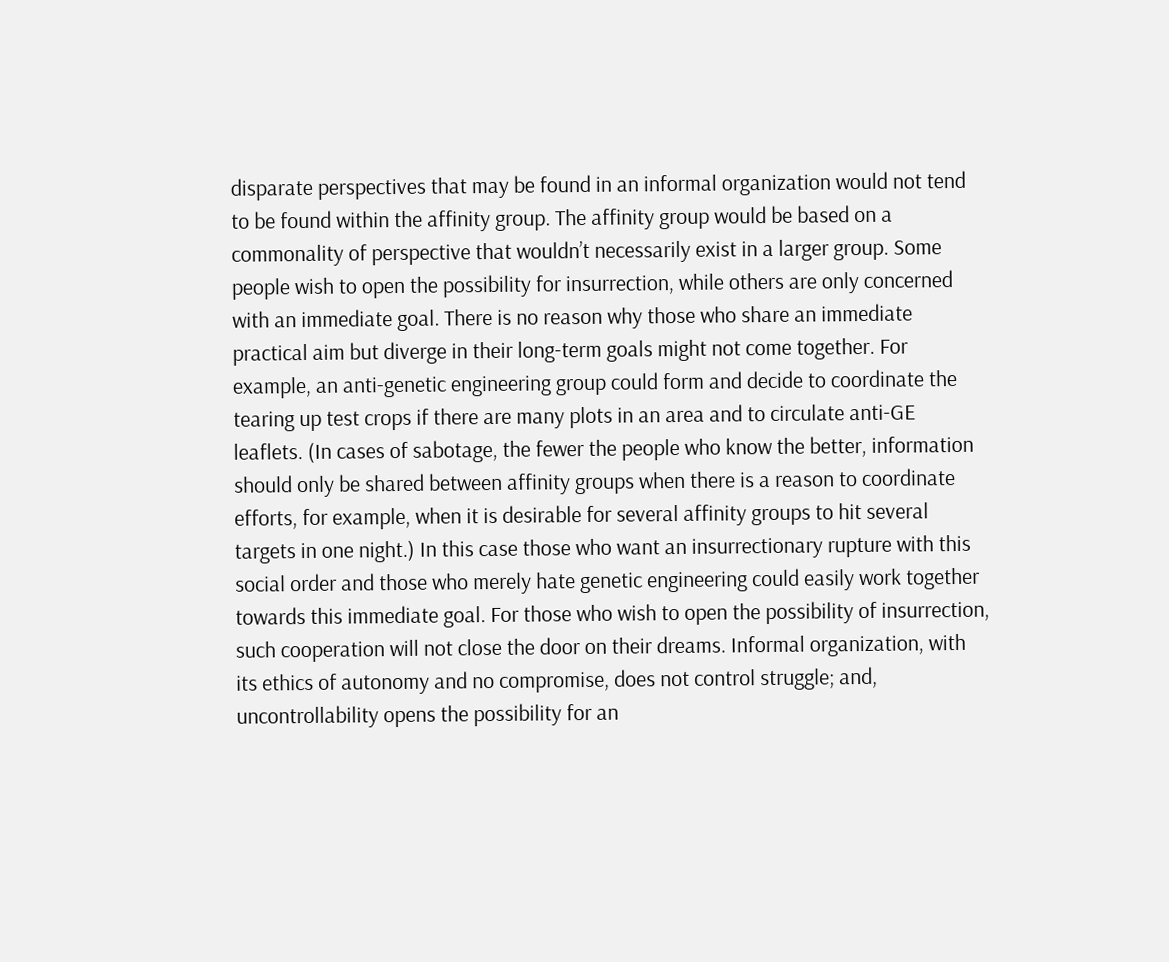disparate perspectives that may be found in an informal organization would not tend to be found within the affinity group. The affinity group would be based on a commonality of perspective that wouldn’t necessarily exist in a larger group. Some people wish to open the possibility for insurrection, while others are only concerned with an immediate goal. There is no reason why those who share an immediate practical aim but diverge in their long-term goals might not come together. For example, an anti-genetic engineering group could form and decide to coordinate the tearing up test crops if there are many plots in an area and to circulate anti-GE leaflets. (In cases of sabotage, the fewer the people who know the better, information should only be shared between affinity groups when there is a reason to coordinate efforts, for example, when it is desirable for several affinity groups to hit several targets in one night.) In this case those who want an insurrectionary rupture with this social order and those who merely hate genetic engineering could easily work together towards this immediate goal. For those who wish to open the possibility of insurrection, such cooperation will not close the door on their dreams. Informal organization, with its ethics of autonomy and no compromise, does not control struggle; and, uncontrollability opens the possibility for an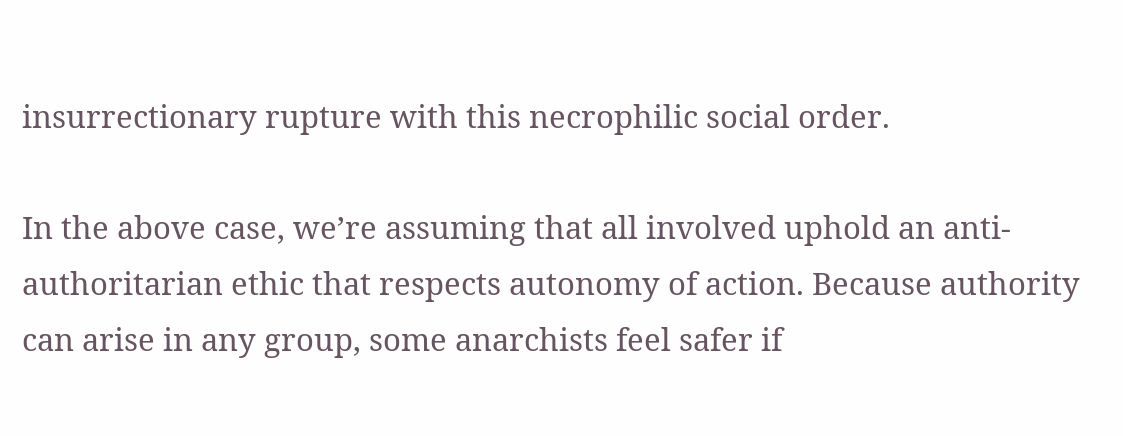insurrectionary rupture with this necrophilic social order.

In the above case, we’re assuming that all involved uphold an anti-authoritarian ethic that respects autonomy of action. Because authority can arise in any group, some anarchists feel safer if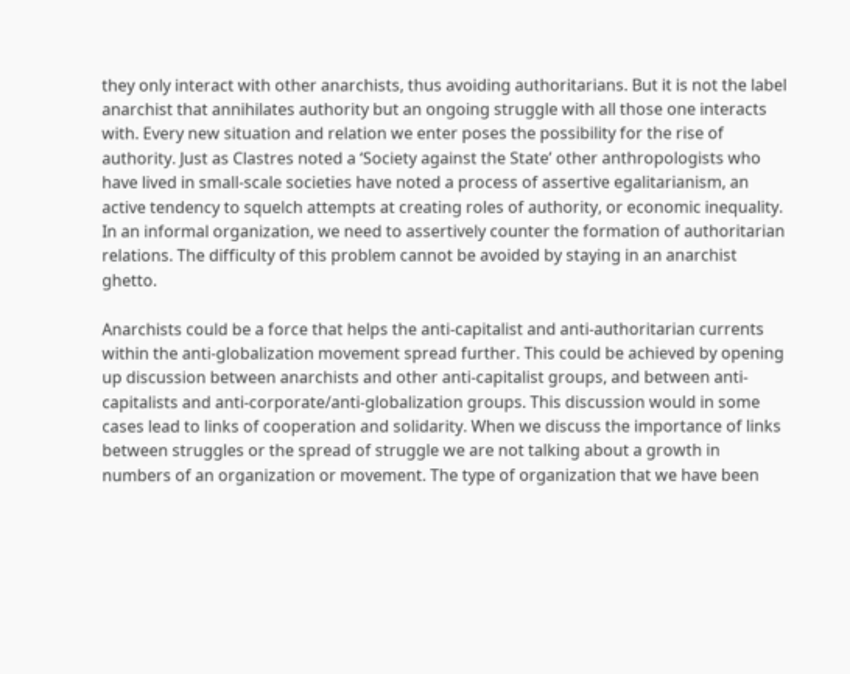they only interact with other anarchists, thus avoiding authoritarians. But it is not the label anarchist that annihilates authority but an ongoing struggle with all those one interacts with. Every new situation and relation we enter poses the possibility for the rise of authority. Just as Clastres noted a ‘Society against the State’ other anthropologists who have lived in small-scale societies have noted a process of assertive egalitarianism, an active tendency to squelch attempts at creating roles of authority, or economic inequality. In an informal organization, we need to assertively counter the formation of authoritarian relations. The difficulty of this problem cannot be avoided by staying in an anarchist ghetto.

Anarchists could be a force that helps the anti-capitalist and anti-authoritarian currents within the anti-globalization movement spread further. This could be achieved by opening up discussion between anarchists and other anti-capitalist groups, and between anti-capitalists and anti-corporate/anti-globalization groups. This discussion would in some cases lead to links of cooperation and solidarity. When we discuss the importance of links between struggles or the spread of struggle we are not talking about a growth in numbers of an organization or movement. The type of organization that we have been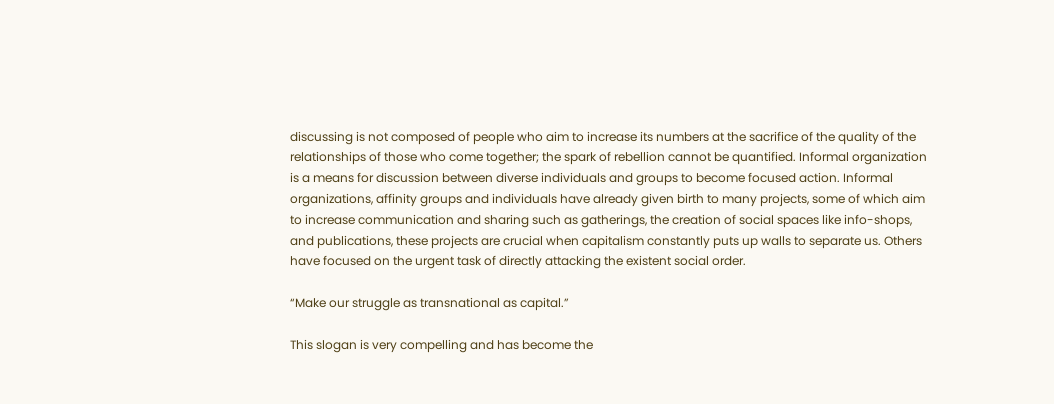discussing is not composed of people who aim to increase its numbers at the sacrifice of the quality of the relationships of those who come together; the spark of rebellion cannot be quantified. Informal organization is a means for discussion between diverse individuals and groups to become focused action. Informal organizations, affinity groups and individuals have already given birth to many projects, some of which aim to increase communication and sharing such as gatherings, the creation of social spaces like info-shops, and publications, these projects are crucial when capitalism constantly puts up walls to separate us. Others have focused on the urgent task of directly attacking the existent social order.

“Make our struggle as transnational as capital.”

This slogan is very compelling and has become the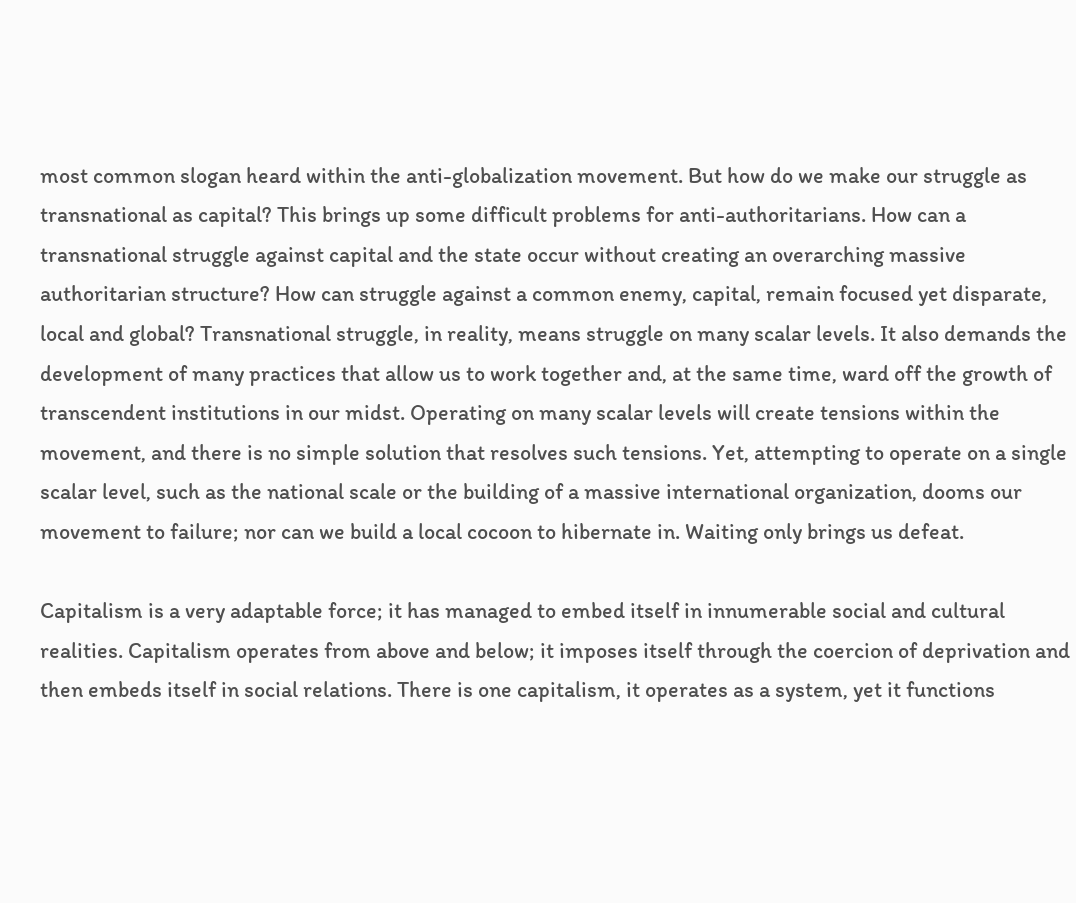most common slogan heard within the anti-globalization movement. But how do we make our struggle as transnational as capital? This brings up some difficult problems for anti-authoritarians. How can a transnational struggle against capital and the state occur without creating an overarching massive authoritarian structure? How can struggle against a common enemy, capital, remain focused yet disparate, local and global? Transnational struggle, in reality, means struggle on many scalar levels. It also demands the development of many practices that allow us to work together and, at the same time, ward off the growth of transcendent institutions in our midst. Operating on many scalar levels will create tensions within the movement, and there is no simple solution that resolves such tensions. Yet, attempting to operate on a single scalar level, such as the national scale or the building of a massive international organization, dooms our movement to failure; nor can we build a local cocoon to hibernate in. Waiting only brings us defeat.

Capitalism is a very adaptable force; it has managed to embed itself in innumerable social and cultural realities. Capitalism operates from above and below; it imposes itself through the coercion of deprivation and then embeds itself in social relations. There is one capitalism, it operates as a system, yet it functions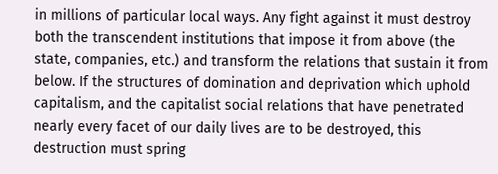in millions of particular local ways. Any fight against it must destroy both the transcendent institutions that impose it from above (the state, companies, etc.) and transform the relations that sustain it from below. If the structures of domination and deprivation which uphold capitalism, and the capitalist social relations that have penetrated nearly every facet of our daily lives are to be destroyed, this destruction must spring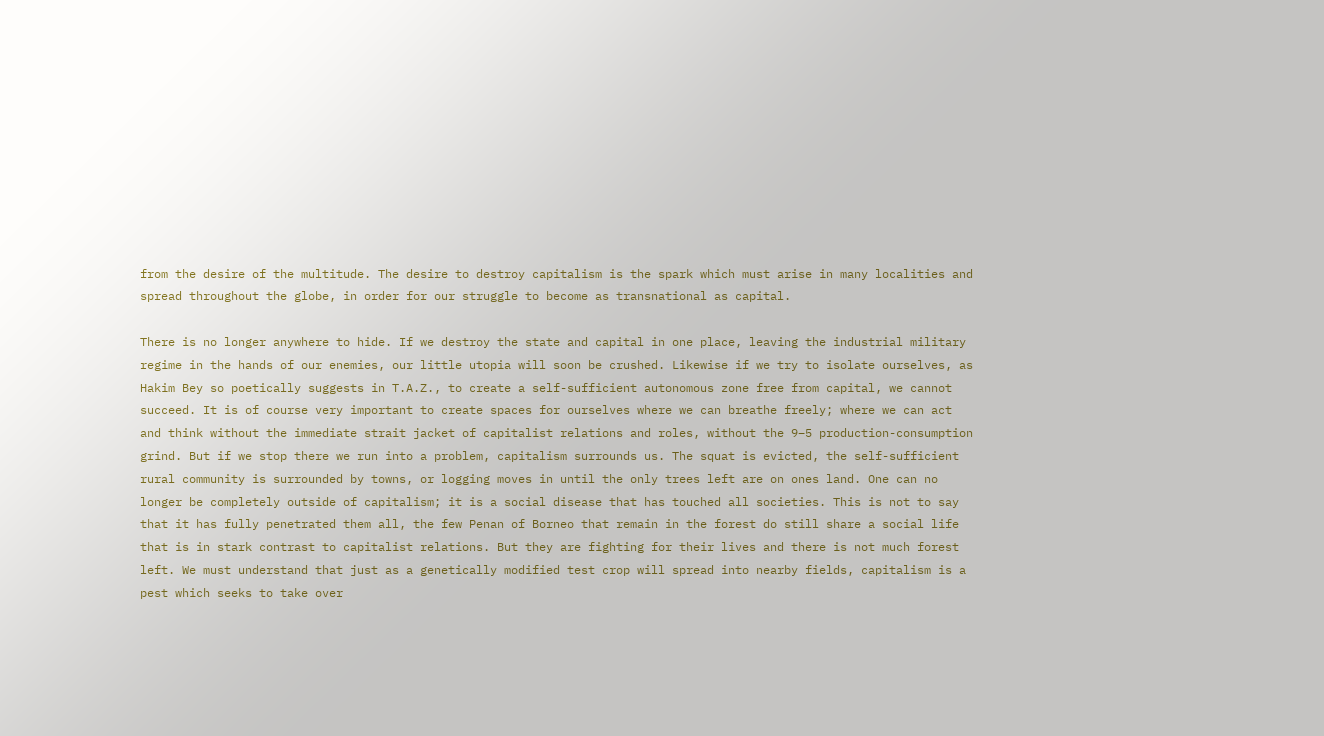from the desire of the multitude. The desire to destroy capitalism is the spark which must arise in many localities and spread throughout the globe, in order for our struggle to become as transnational as capital.

There is no longer anywhere to hide. If we destroy the state and capital in one place, leaving the industrial military regime in the hands of our enemies, our little utopia will soon be crushed. Likewise if we try to isolate ourselves, as Hakim Bey so poetically suggests in T.A.Z., to create a self-sufficient autonomous zone free from capital, we cannot succeed. It is of course very important to create spaces for ourselves where we can breathe freely; where we can act and think without the immediate strait jacket of capitalist relations and roles, without the 9–5 production-consumption grind. But if we stop there we run into a problem, capitalism surrounds us. The squat is evicted, the self-sufficient rural community is surrounded by towns, or logging moves in until the only trees left are on ones land. One can no longer be completely outside of capitalism; it is a social disease that has touched all societies. This is not to say that it has fully penetrated them all, the few Penan of Borneo that remain in the forest do still share a social life that is in stark contrast to capitalist relations. But they are fighting for their lives and there is not much forest left. We must understand that just as a genetically modified test crop will spread into nearby fields, capitalism is a pest which seeks to take over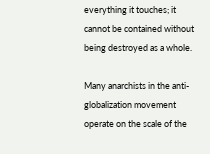everything it touches; it cannot be contained without being destroyed as a whole.

Many anarchists in the anti-globalization movement operate on the scale of the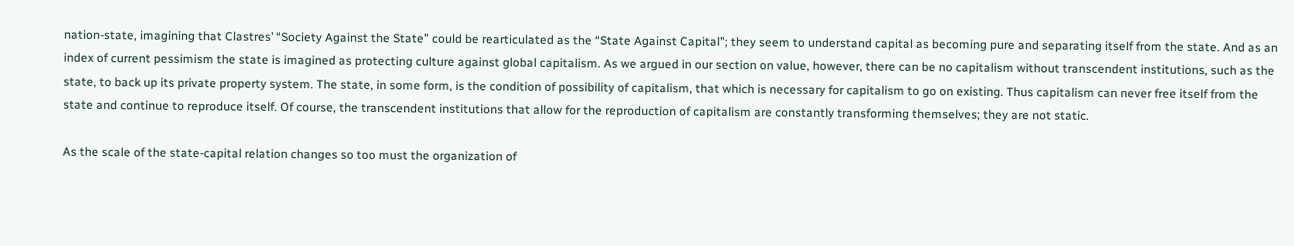nation-state, imagining that Clastres’ “Society Against the State” could be rearticulated as the “State Against Capital”; they seem to understand capital as becoming pure and separating itself from the state. And as an index of current pessimism the state is imagined as protecting culture against global capitalism. As we argued in our section on value, however, there can be no capitalism without transcendent institutions, such as the state, to back up its private property system. The state, in some form, is the condition of possibility of capitalism, that which is necessary for capitalism to go on existing. Thus capitalism can never free itself from the state and continue to reproduce itself. Of course, the transcendent institutions that allow for the reproduction of capitalism are constantly transforming themselves; they are not static.

As the scale of the state-capital relation changes so too must the organization of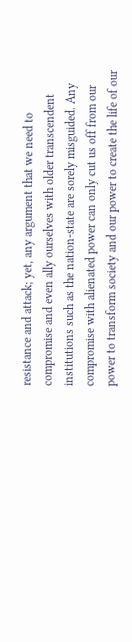resistance and attack; yet, any argument that we need to compromise and even ally ourselves with older transcendent institutions such as the nation-state are sorely misguided. Any compromise with alienated power can only cut us off from our power to transform society and our power to create the life of our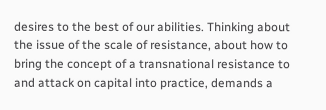desires to the best of our abilities. Thinking about the issue of the scale of resistance, about how to bring the concept of a transnational resistance to and attack on capital into practice, demands a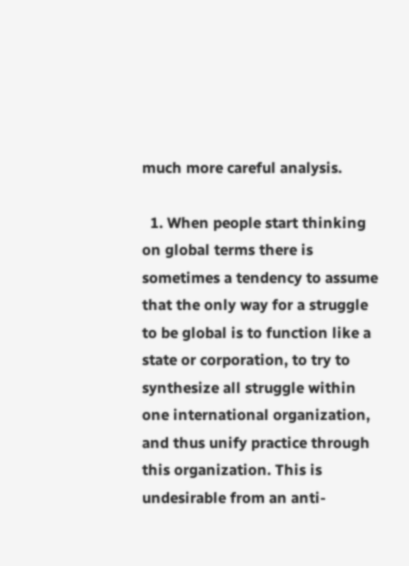much more careful analysis.

  1. When people start thinking on global terms there is sometimes a tendency to assume that the only way for a struggle to be global is to function like a state or corporation, to try to synthesize all struggle within one international organization, and thus unify practice through this organization. This is undesirable from an anti-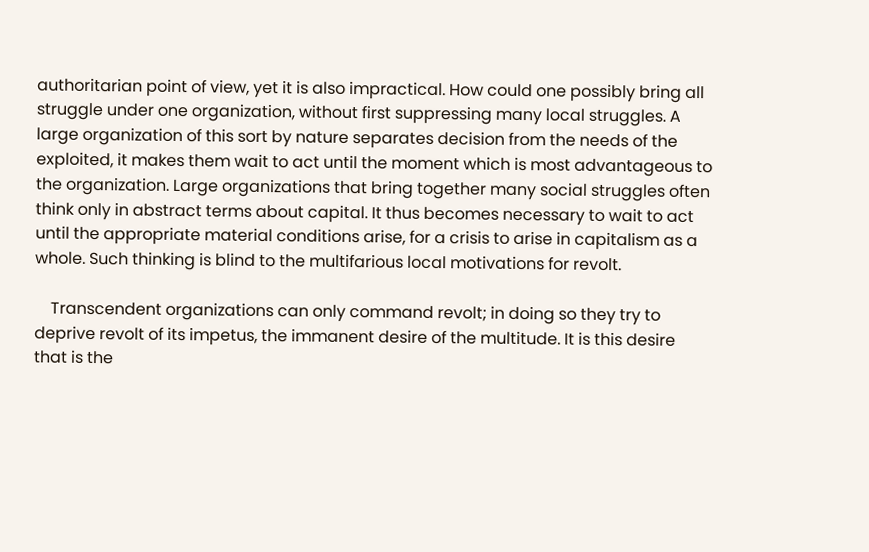authoritarian point of view, yet it is also impractical. How could one possibly bring all struggle under one organization, without first suppressing many local struggles. A large organization of this sort by nature separates decision from the needs of the exploited, it makes them wait to act until the moment which is most advantageous to the organization. Large organizations that bring together many social struggles often think only in abstract terms about capital. It thus becomes necessary to wait to act until the appropriate material conditions arise, for a crisis to arise in capitalism as a whole. Such thinking is blind to the multifarious local motivations for revolt.

    Transcendent organizations can only command revolt; in doing so they try to deprive revolt of its impetus, the immanent desire of the multitude. It is this desire that is the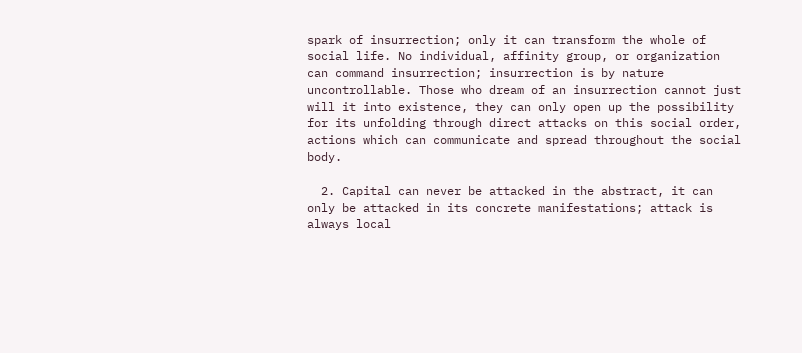spark of insurrection; only it can transform the whole of social life. No individual, affinity group, or organization can command insurrection; insurrection is by nature uncontrollable. Those who dream of an insurrection cannot just will it into existence, they can only open up the possibility for its unfolding through direct attacks on this social order, actions which can communicate and spread throughout the social body.

  2. Capital can never be attacked in the abstract, it can only be attacked in its concrete manifestations; attack is always local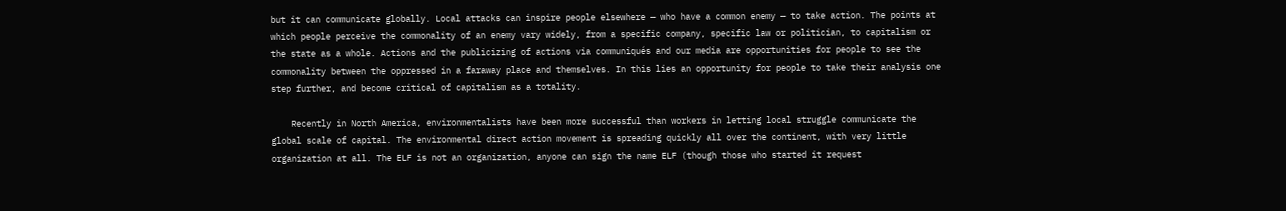but it can communicate globally. Local attacks can inspire people elsewhere — who have a common enemy — to take action. The points at which people perceive the commonality of an enemy vary widely, from a specific company, specific law or politician, to capitalism or the state as a whole. Actions and the publicizing of actions via communiqués and our media are opportunities for people to see the commonality between the oppressed in a faraway place and themselves. In this lies an opportunity for people to take their analysis one step further, and become critical of capitalism as a totality.

    Recently in North America, environmentalists have been more successful than workers in letting local struggle communicate the global scale of capital. The environmental direct action movement is spreading quickly all over the continent, with very little organization at all. The ELF is not an organization, anyone can sign the name ELF (though those who started it request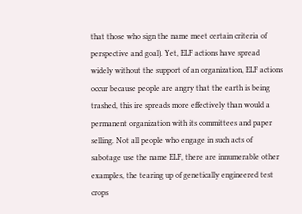that those who sign the name meet certain criteria of perspective and goal). Yet, ELF actions have spread widely without the support of an organization, ELF actions occur because people are angry that the earth is being trashed, this ire spreads more effectively than would a permanent organization with its committees and paper selling. Not all people who engage in such acts of sabotage use the name ELF, there are innumerable other examples, the tearing up of genetically engineered test crops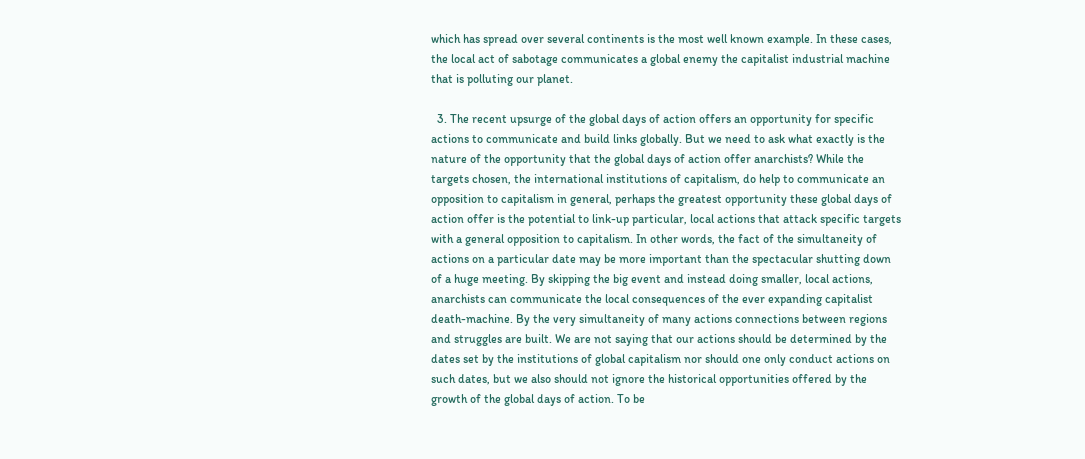which has spread over several continents is the most well known example. In these cases, the local act of sabotage communicates a global enemy the capitalist industrial machine that is polluting our planet.

  3. The recent upsurge of the global days of action offers an opportunity for specific actions to communicate and build links globally. But we need to ask what exactly is the nature of the opportunity that the global days of action offer anarchists? While the targets chosen, the international institutions of capitalism, do help to communicate an opposition to capitalism in general, perhaps the greatest opportunity these global days of action offer is the potential to link-up particular, local actions that attack specific targets with a general opposition to capitalism. In other words, the fact of the simultaneity of actions on a particular date may be more important than the spectacular shutting down of a huge meeting. By skipping the big event and instead doing smaller, local actions, anarchists can communicate the local consequences of the ever expanding capitalist death-machine. By the very simultaneity of many actions connections between regions and struggles are built. We are not saying that our actions should be determined by the dates set by the institutions of global capitalism nor should one only conduct actions on such dates, but we also should not ignore the historical opportunities offered by the growth of the global days of action. To be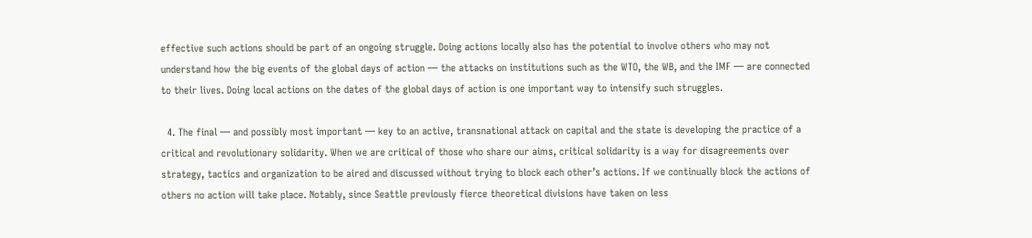effective such actions should be part of an ongoing struggle. Doing actions locally also has the potential to involve others who may not understand how the big events of the global days of action — the attacks on institutions such as the WTO, the WB, and the IMF — are connected to their lives. Doing local actions on the dates of the global days of action is one important way to intensify such struggles.

  4. The final — and possibly most important — key to an active, transnational attack on capital and the state is developing the practice of a critical and revolutionary solidarity. When we are critical of those who share our aims, critical solidarity is a way for disagreements over strategy, tactics and organization to be aired and discussed without trying to block each other’s actions. If we continually block the actions of others no action will take place. Notably, since Seattle previously fierce theoretical divisions have taken on less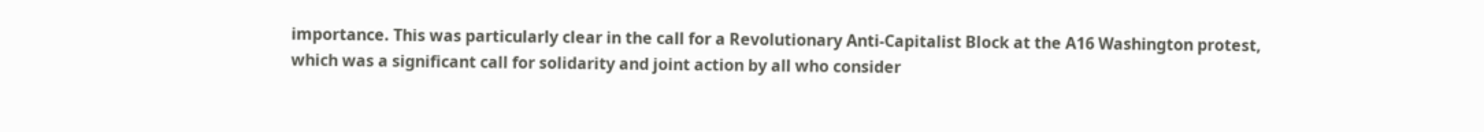importance. This was particularly clear in the call for a Revolutionary Anti-Capitalist Block at the A16 Washington protest, which was a significant call for solidarity and joint action by all who consider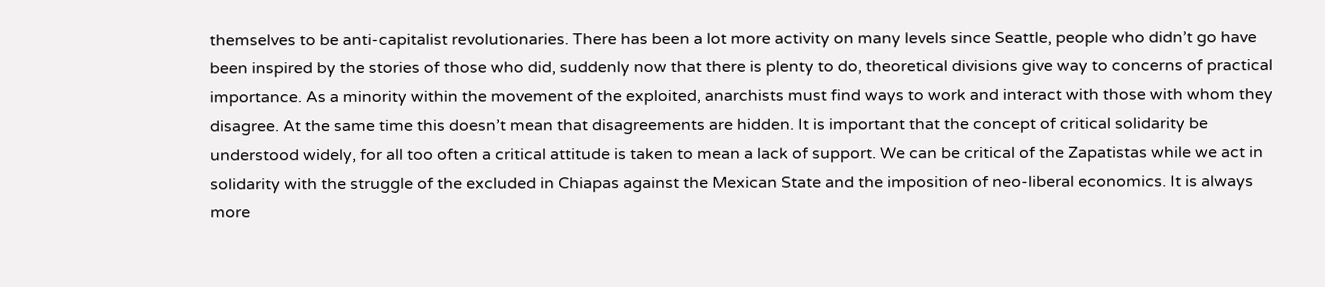themselves to be anti-capitalist revolutionaries. There has been a lot more activity on many levels since Seattle, people who didn’t go have been inspired by the stories of those who did, suddenly now that there is plenty to do, theoretical divisions give way to concerns of practical importance. As a minority within the movement of the exploited, anarchists must find ways to work and interact with those with whom they disagree. At the same time this doesn’t mean that disagreements are hidden. It is important that the concept of critical solidarity be understood widely, for all too often a critical attitude is taken to mean a lack of support. We can be critical of the Zapatistas while we act in solidarity with the struggle of the excluded in Chiapas against the Mexican State and the imposition of neo-liberal economics. It is always more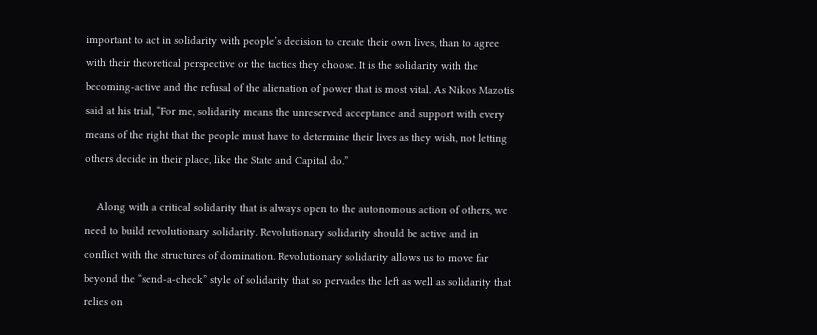important to act in solidarity with people’s decision to create their own lives, than to agree with their theoretical perspective or the tactics they choose. It is the solidarity with the becoming-active and the refusal of the alienation of power that is most vital. As Nikos Mazotis said at his trial, “For me, solidarity means the unreserved acceptance and support with every means of the right that the people must have to determine their lives as they wish, not letting others decide in their place, like the State and Capital do.”

    Along with a critical solidarity that is always open to the autonomous action of others, we need to build revolutionary solidarity. Revolutionary solidarity should be active and in conflict with the structures of domination. Revolutionary solidarity allows us to move far beyond the “send-a-check” style of solidarity that so pervades the left as well as solidarity that relies on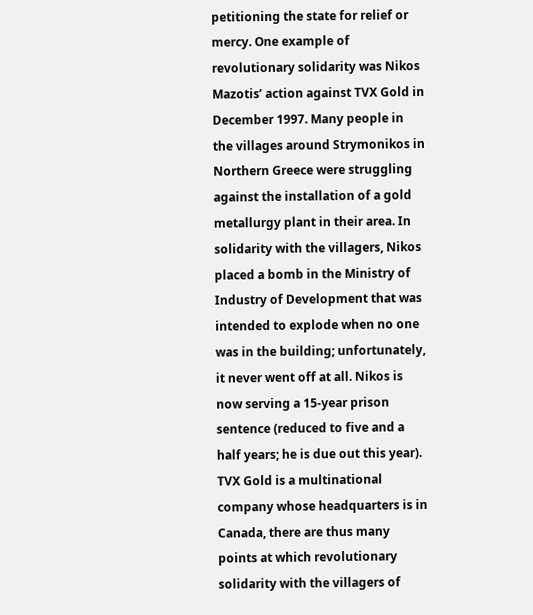petitioning the state for relief or mercy. One example of revolutionary solidarity was Nikos Mazotis’ action against TVX Gold in December 1997. Many people in the villages around Strymonikos in Northern Greece were struggling against the installation of a gold metallurgy plant in their area. In solidarity with the villagers, Nikos placed a bomb in the Ministry of Industry of Development that was intended to explode when no one was in the building; unfortunately, it never went off at all. Nikos is now serving a 15-year prison sentence (reduced to five and a half years; he is due out this year). TVX Gold is a multinational company whose headquarters is in Canada, there are thus many points at which revolutionary solidarity with the villagers of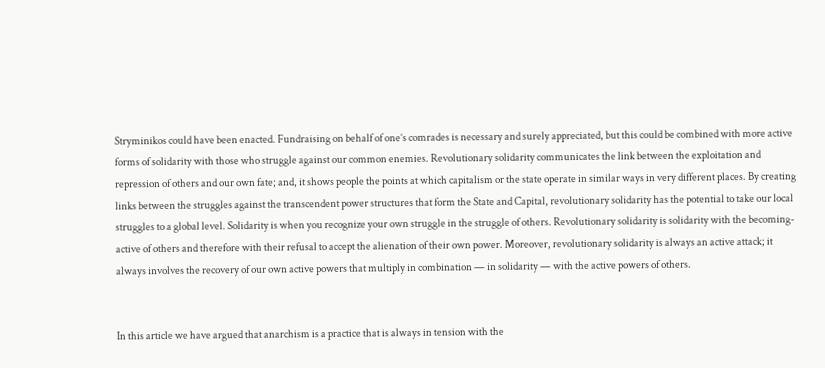Stryminikos could have been enacted. Fundraising on behalf of one’s comrades is necessary and surely appreciated, but this could be combined with more active forms of solidarity with those who struggle against our common enemies. Revolutionary solidarity communicates the link between the exploitation and repression of others and our own fate; and, it shows people the points at which capitalism or the state operate in similar ways in very different places. By creating links between the struggles against the transcendent power structures that form the State and Capital, revolutionary solidarity has the potential to take our local struggles to a global level. Solidarity is when you recognize your own struggle in the struggle of others. Revolutionary solidarity is solidarity with the becoming-active of others and therefore with their refusal to accept the alienation of their own power. Moreover, revolutionary solidarity is always an active attack; it always involves the recovery of our own active powers that multiply in combination — in solidarity — with the active powers of others.


In this article we have argued that anarchism is a practice that is always in tension with the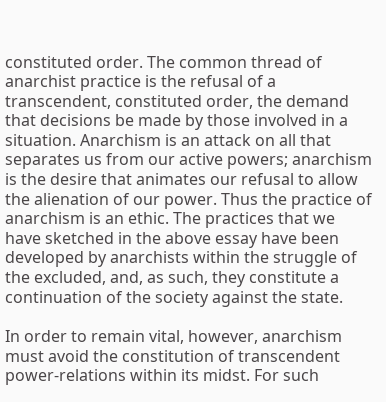constituted order. The common thread of anarchist practice is the refusal of a transcendent, constituted order, the demand that decisions be made by those involved in a situation. Anarchism is an attack on all that separates us from our active powers; anarchism is the desire that animates our refusal to allow the alienation of our power. Thus the practice of anarchism is an ethic. The practices that we have sketched in the above essay have been developed by anarchists within the struggle of the excluded, and, as such, they constitute a continuation of the society against the state.

In order to remain vital, however, anarchism must avoid the constitution of transcendent power-relations within its midst. For such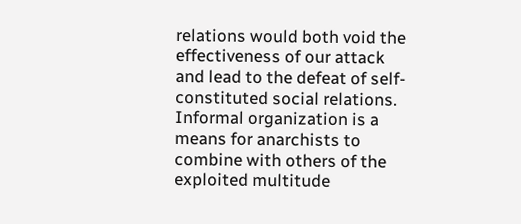relations would both void the effectiveness of our attack and lead to the defeat of self-constituted social relations. Informal organization is a means for anarchists to combine with others of the exploited multitude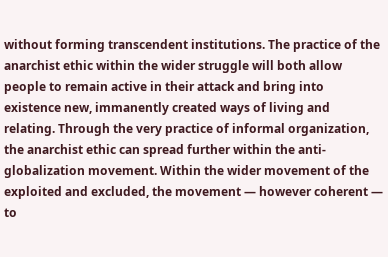without forming transcendent institutions. The practice of the anarchist ethic within the wider struggle will both allow people to remain active in their attack and bring into existence new, immanently created ways of living and relating. Through the very practice of informal organization, the anarchist ethic can spread further within the anti-globalization movement. Within the wider movement of the exploited and excluded, the movement — however coherent — to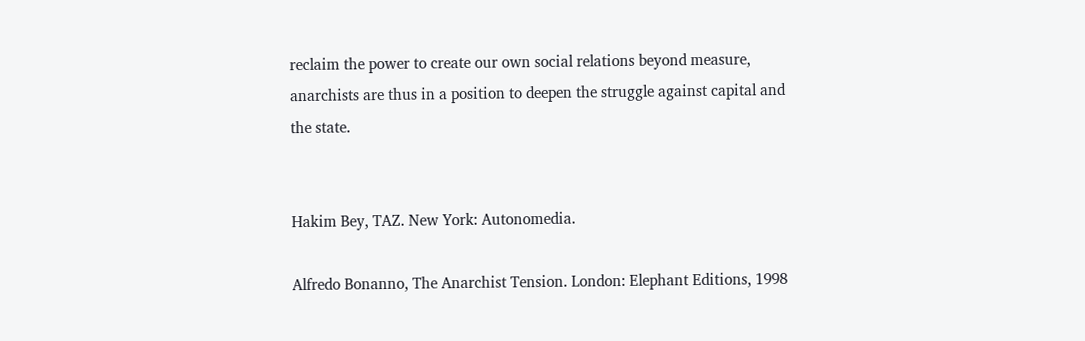reclaim the power to create our own social relations beyond measure, anarchists are thus in a position to deepen the struggle against capital and the state.


Hakim Bey, TAZ. New York: Autonomedia.

Alfredo Bonanno, The Anarchist Tension. London: Elephant Editions, 1998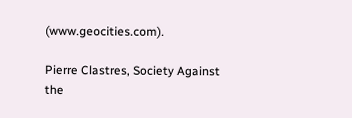(www.geocities.com).

Pierre Clastres, Society Against the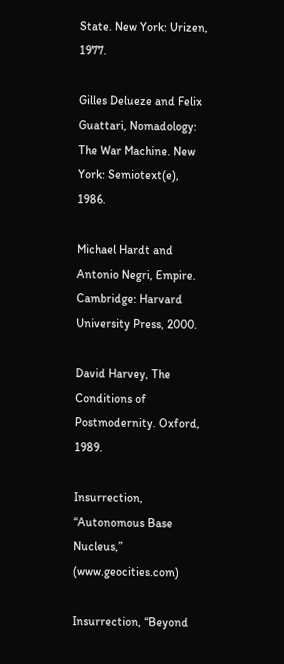State. New York: Urizen, 1977.

Gilles Delueze and Felix Guattari, Nomadology: The War Machine. New York: Semiotext(e), 1986.

Michael Hardt and Antonio Negri, Empire. Cambridge: Harvard University Press, 2000.

David Harvey, The Conditions of Postmodernity. Oxford, 1989.

Insurrection, “Autonomous Base Nucleus,” (www.geocities.com)

Insurrection, “Beyond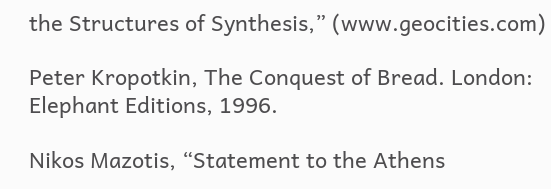the Structures of Synthesis,” (www.geocities.com)

Peter Kropotkin, The Conquest of Bread. London: Elephant Editions, 1996.

Nikos Mazotis, “Statement to the Athens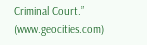Criminal Court.” (www.geocities.com)